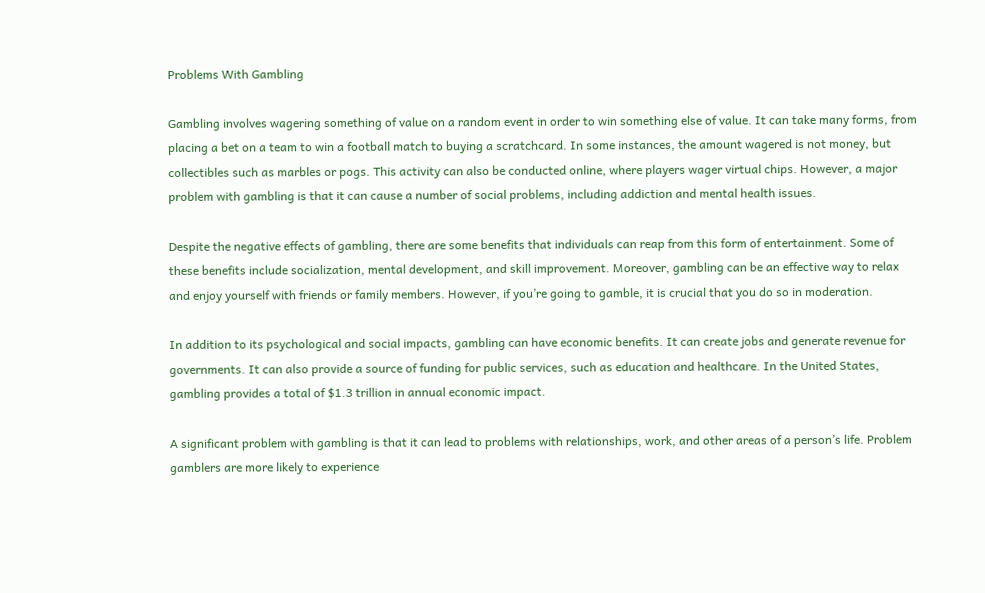Problems With Gambling

Gambling involves wagering something of value on a random event in order to win something else of value. It can take many forms, from placing a bet on a team to win a football match to buying a scratchcard. In some instances, the amount wagered is not money, but collectibles such as marbles or pogs. This activity can also be conducted online, where players wager virtual chips. However, a major problem with gambling is that it can cause a number of social problems, including addiction and mental health issues.

Despite the negative effects of gambling, there are some benefits that individuals can reap from this form of entertainment. Some of these benefits include socialization, mental development, and skill improvement. Moreover, gambling can be an effective way to relax and enjoy yourself with friends or family members. However, if you’re going to gamble, it is crucial that you do so in moderation.

In addition to its psychological and social impacts, gambling can have economic benefits. It can create jobs and generate revenue for governments. It can also provide a source of funding for public services, such as education and healthcare. In the United States, gambling provides a total of $1.3 trillion in annual economic impact.

A significant problem with gambling is that it can lead to problems with relationships, work, and other areas of a person’s life. Problem gamblers are more likely to experience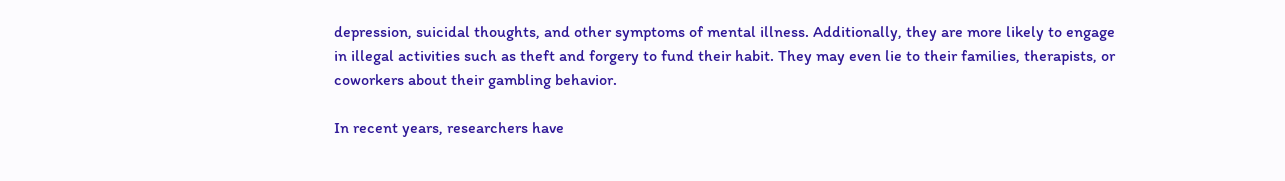depression, suicidal thoughts, and other symptoms of mental illness. Additionally, they are more likely to engage in illegal activities such as theft and forgery to fund their habit. They may even lie to their families, therapists, or coworkers about their gambling behavior.

In recent years, researchers have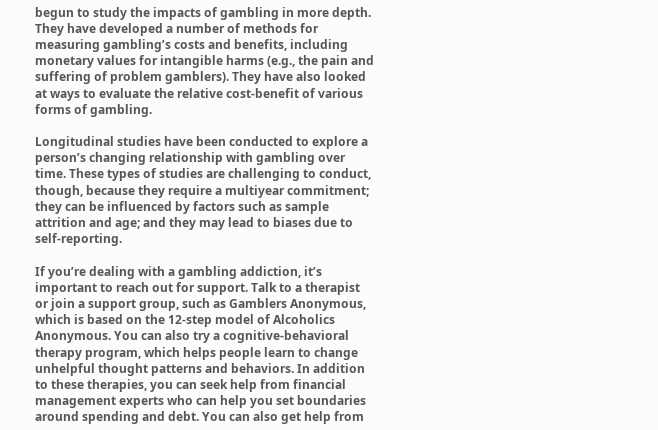begun to study the impacts of gambling in more depth. They have developed a number of methods for measuring gambling’s costs and benefits, including monetary values for intangible harms (e.g., the pain and suffering of problem gamblers). They have also looked at ways to evaluate the relative cost-benefit of various forms of gambling.

Longitudinal studies have been conducted to explore a person’s changing relationship with gambling over time. These types of studies are challenging to conduct, though, because they require a multiyear commitment; they can be influenced by factors such as sample attrition and age; and they may lead to biases due to self-reporting.

If you’re dealing with a gambling addiction, it’s important to reach out for support. Talk to a therapist or join a support group, such as Gamblers Anonymous, which is based on the 12-step model of Alcoholics Anonymous. You can also try a cognitive-behavioral therapy program, which helps people learn to change unhelpful thought patterns and behaviors. In addition to these therapies, you can seek help from financial management experts who can help you set boundaries around spending and debt. You can also get help from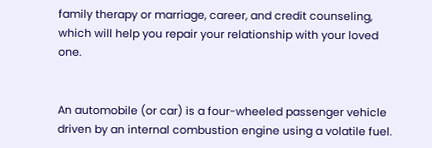family therapy or marriage, career, and credit counseling, which will help you repair your relationship with your loved one.


An automobile (or car) is a four-wheeled passenger vehicle driven by an internal combustion engine using a volatile fuel.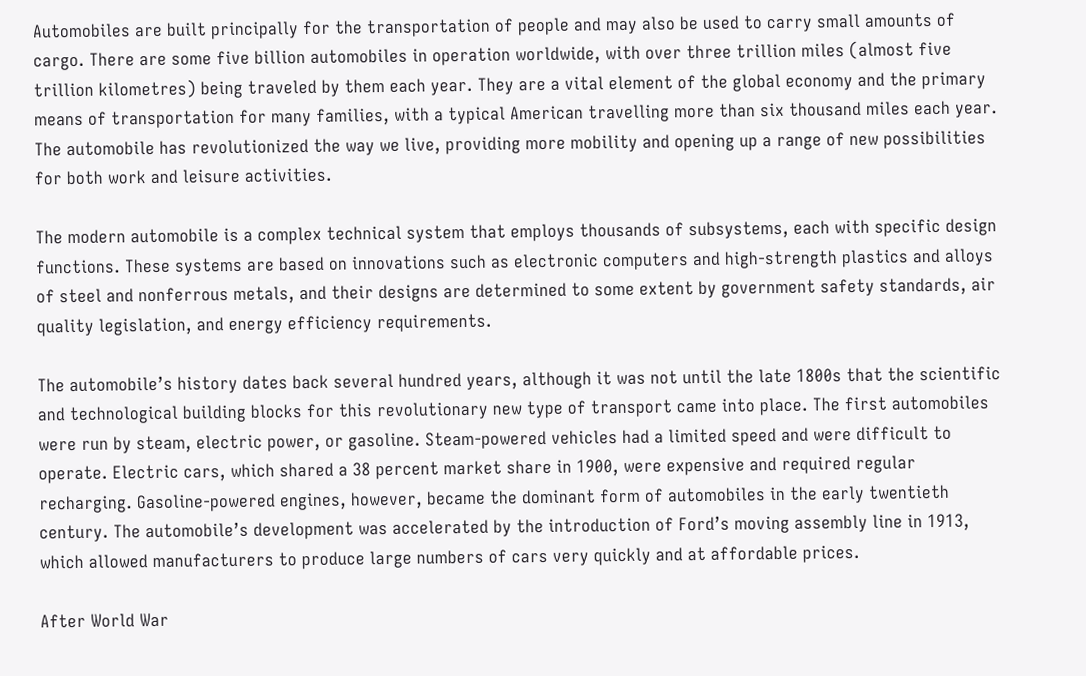Automobiles are built principally for the transportation of people and may also be used to carry small amounts of cargo. There are some five billion automobiles in operation worldwide, with over three trillion miles (almost five trillion kilometres) being traveled by them each year. They are a vital element of the global economy and the primary means of transportation for many families, with a typical American travelling more than six thousand miles each year. The automobile has revolutionized the way we live, providing more mobility and opening up a range of new possibilities for both work and leisure activities.

The modern automobile is a complex technical system that employs thousands of subsystems, each with specific design functions. These systems are based on innovations such as electronic computers and high-strength plastics and alloys of steel and nonferrous metals, and their designs are determined to some extent by government safety standards, air quality legislation, and energy efficiency requirements.

The automobile’s history dates back several hundred years, although it was not until the late 1800s that the scientific and technological building blocks for this revolutionary new type of transport came into place. The first automobiles were run by steam, electric power, or gasoline. Steam-powered vehicles had a limited speed and were difficult to operate. Electric cars, which shared a 38 percent market share in 1900, were expensive and required regular recharging. Gasoline-powered engines, however, became the dominant form of automobiles in the early twentieth century. The automobile’s development was accelerated by the introduction of Ford’s moving assembly line in 1913, which allowed manufacturers to produce large numbers of cars very quickly and at affordable prices.

After World War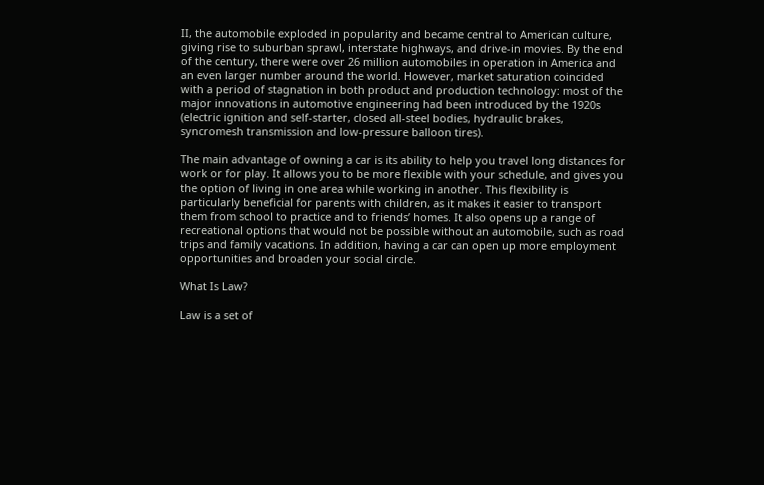II, the automobile exploded in popularity and became central to American culture, giving rise to suburban sprawl, interstate highways, and drive-in movies. By the end of the century, there were over 26 million automobiles in operation in America and an even larger number around the world. However, market saturation coincided with a period of stagnation in both product and production technology: most of the major innovations in automotive engineering had been introduced by the 1920s (electric ignition and self-starter, closed all-steel bodies, hydraulic brakes, syncromesh transmission and low-pressure balloon tires).

The main advantage of owning a car is its ability to help you travel long distances for work or for play. It allows you to be more flexible with your schedule, and gives you the option of living in one area while working in another. This flexibility is particularly beneficial for parents with children, as it makes it easier to transport them from school to practice and to friends’ homes. It also opens up a range of recreational options that would not be possible without an automobile, such as road trips and family vacations. In addition, having a car can open up more employment opportunities and broaden your social circle.

What Is Law?

Law is a set of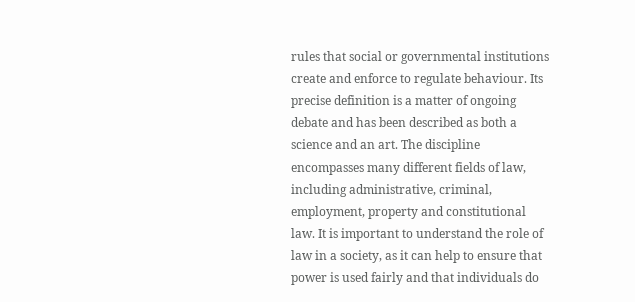rules that social or governmental institutions create and enforce to regulate behaviour. Its precise definition is a matter of ongoing debate and has been described as both a science and an art. The discipline encompasses many different fields of law, including administrative, criminal, employment, property and constitutional law. It is important to understand the role of law in a society, as it can help to ensure that power is used fairly and that individuals do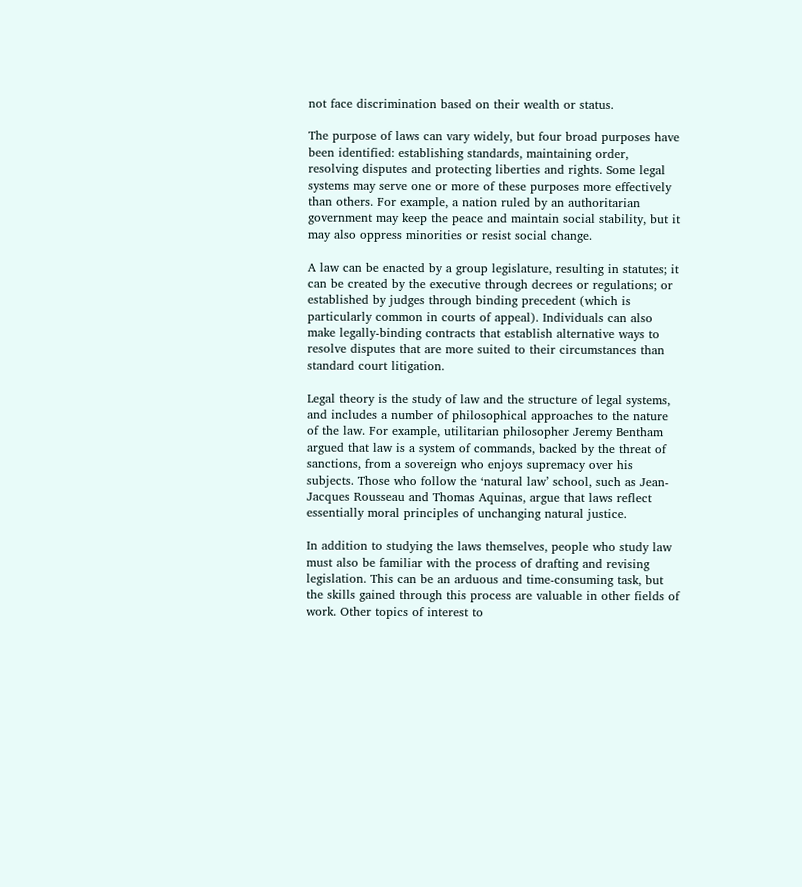not face discrimination based on their wealth or status.

The purpose of laws can vary widely, but four broad purposes have been identified: establishing standards, maintaining order, resolving disputes and protecting liberties and rights. Some legal systems may serve one or more of these purposes more effectively than others. For example, a nation ruled by an authoritarian government may keep the peace and maintain social stability, but it may also oppress minorities or resist social change.

A law can be enacted by a group legislature, resulting in statutes; it can be created by the executive through decrees or regulations; or established by judges through binding precedent (which is particularly common in courts of appeal). Individuals can also make legally-binding contracts that establish alternative ways to resolve disputes that are more suited to their circumstances than standard court litigation.

Legal theory is the study of law and the structure of legal systems, and includes a number of philosophical approaches to the nature of the law. For example, utilitarian philosopher Jeremy Bentham argued that law is a system of commands, backed by the threat of sanctions, from a sovereign who enjoys supremacy over his subjects. Those who follow the ‘natural law’ school, such as Jean-Jacques Rousseau and Thomas Aquinas, argue that laws reflect essentially moral principles of unchanging natural justice.

In addition to studying the laws themselves, people who study law must also be familiar with the process of drafting and revising legislation. This can be an arduous and time-consuming task, but the skills gained through this process are valuable in other fields of work. Other topics of interest to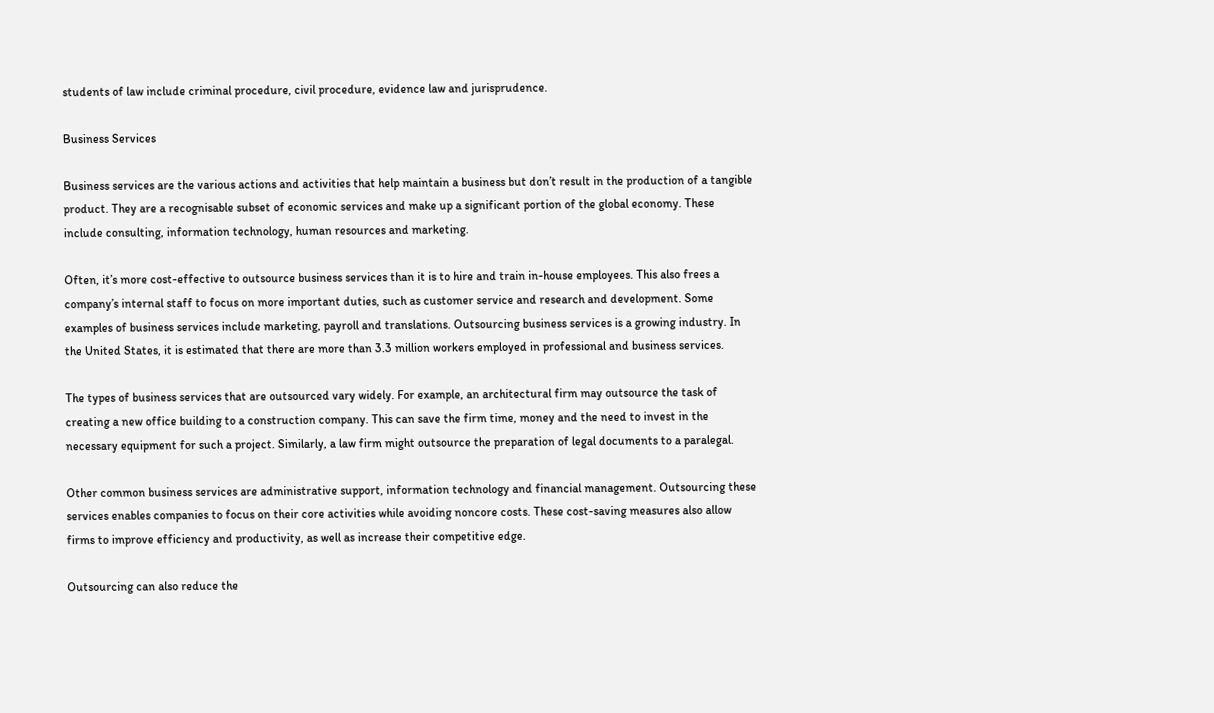students of law include criminal procedure, civil procedure, evidence law and jurisprudence.

Business Services

Business services are the various actions and activities that help maintain a business but don’t result in the production of a tangible product. They are a recognisable subset of economic services and make up a significant portion of the global economy. These include consulting, information technology, human resources and marketing.

Often, it’s more cost-effective to outsource business services than it is to hire and train in-house employees. This also frees a company’s internal staff to focus on more important duties, such as customer service and research and development. Some examples of business services include marketing, payroll and translations. Outsourcing business services is a growing industry. In the United States, it is estimated that there are more than 3.3 million workers employed in professional and business services.

The types of business services that are outsourced vary widely. For example, an architectural firm may outsource the task of creating a new office building to a construction company. This can save the firm time, money and the need to invest in the necessary equipment for such a project. Similarly, a law firm might outsource the preparation of legal documents to a paralegal.

Other common business services are administrative support, information technology and financial management. Outsourcing these services enables companies to focus on their core activities while avoiding noncore costs. These cost-saving measures also allow firms to improve efficiency and productivity, as well as increase their competitive edge.

Outsourcing can also reduce the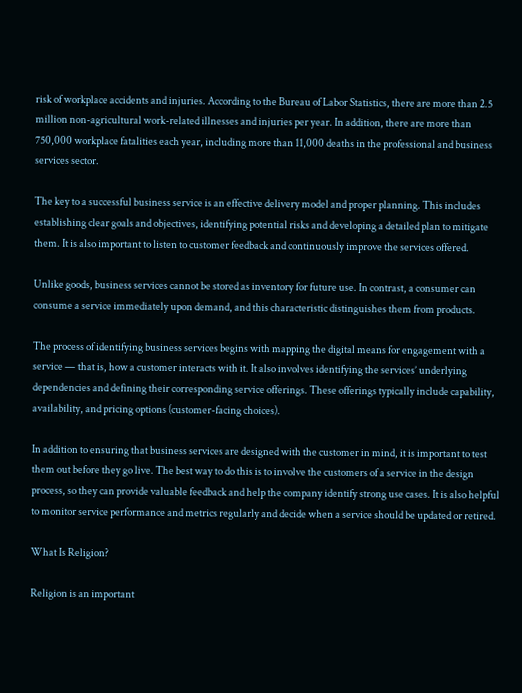risk of workplace accidents and injuries. According to the Bureau of Labor Statistics, there are more than 2.5 million non-agricultural work-related illnesses and injuries per year. In addition, there are more than 750,000 workplace fatalities each year, including more than 11,000 deaths in the professional and business services sector.

The key to a successful business service is an effective delivery model and proper planning. This includes establishing clear goals and objectives, identifying potential risks and developing a detailed plan to mitigate them. It is also important to listen to customer feedback and continuously improve the services offered.

Unlike goods, business services cannot be stored as inventory for future use. In contrast, a consumer can consume a service immediately upon demand, and this characteristic distinguishes them from products.

The process of identifying business services begins with mapping the digital means for engagement with a service — that is, how a customer interacts with it. It also involves identifying the services’ underlying dependencies and defining their corresponding service offerings. These offerings typically include capability, availability, and pricing options (customer-facing choices).

In addition to ensuring that business services are designed with the customer in mind, it is important to test them out before they go live. The best way to do this is to involve the customers of a service in the design process, so they can provide valuable feedback and help the company identify strong use cases. It is also helpful to monitor service performance and metrics regularly and decide when a service should be updated or retired.

What Is Religion?

Religion is an important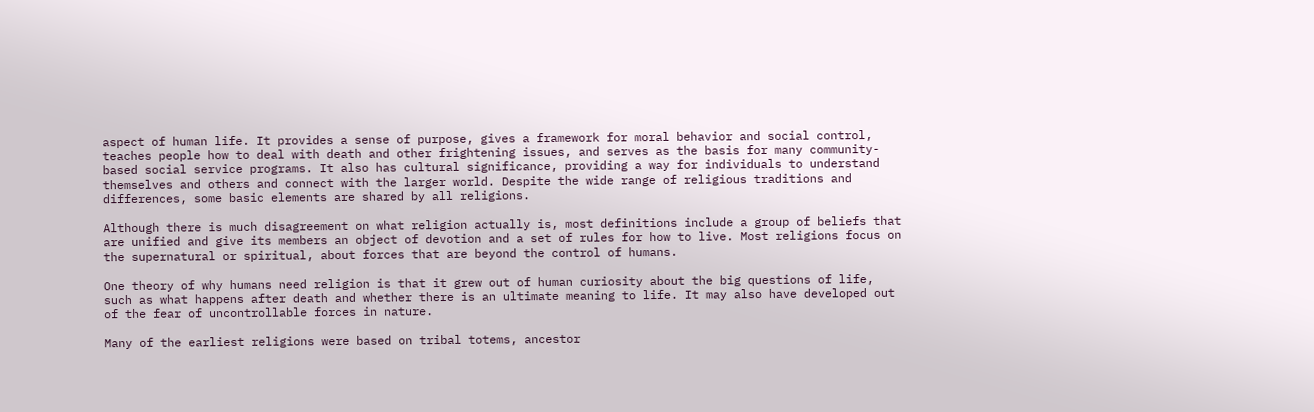aspect of human life. It provides a sense of purpose, gives a framework for moral behavior and social control, teaches people how to deal with death and other frightening issues, and serves as the basis for many community-based social service programs. It also has cultural significance, providing a way for individuals to understand themselves and others and connect with the larger world. Despite the wide range of religious traditions and differences, some basic elements are shared by all religions.

Although there is much disagreement on what religion actually is, most definitions include a group of beliefs that are unified and give its members an object of devotion and a set of rules for how to live. Most religions focus on the supernatural or spiritual, about forces that are beyond the control of humans.

One theory of why humans need religion is that it grew out of human curiosity about the big questions of life, such as what happens after death and whether there is an ultimate meaning to life. It may also have developed out of the fear of uncontrollable forces in nature.

Many of the earliest religions were based on tribal totems, ancestor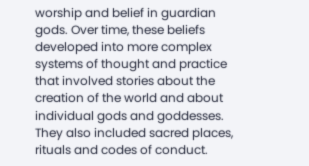worship and belief in guardian gods. Over time, these beliefs developed into more complex systems of thought and practice that involved stories about the creation of the world and about individual gods and goddesses. They also included sacred places, rituals and codes of conduct.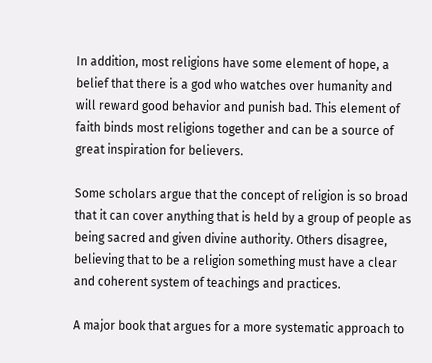In addition, most religions have some element of hope, a belief that there is a god who watches over humanity and will reward good behavior and punish bad. This element of faith binds most religions together and can be a source of great inspiration for believers.

Some scholars argue that the concept of religion is so broad that it can cover anything that is held by a group of people as being sacred and given divine authority. Others disagree, believing that to be a religion something must have a clear and coherent system of teachings and practices.

A major book that argues for a more systematic approach to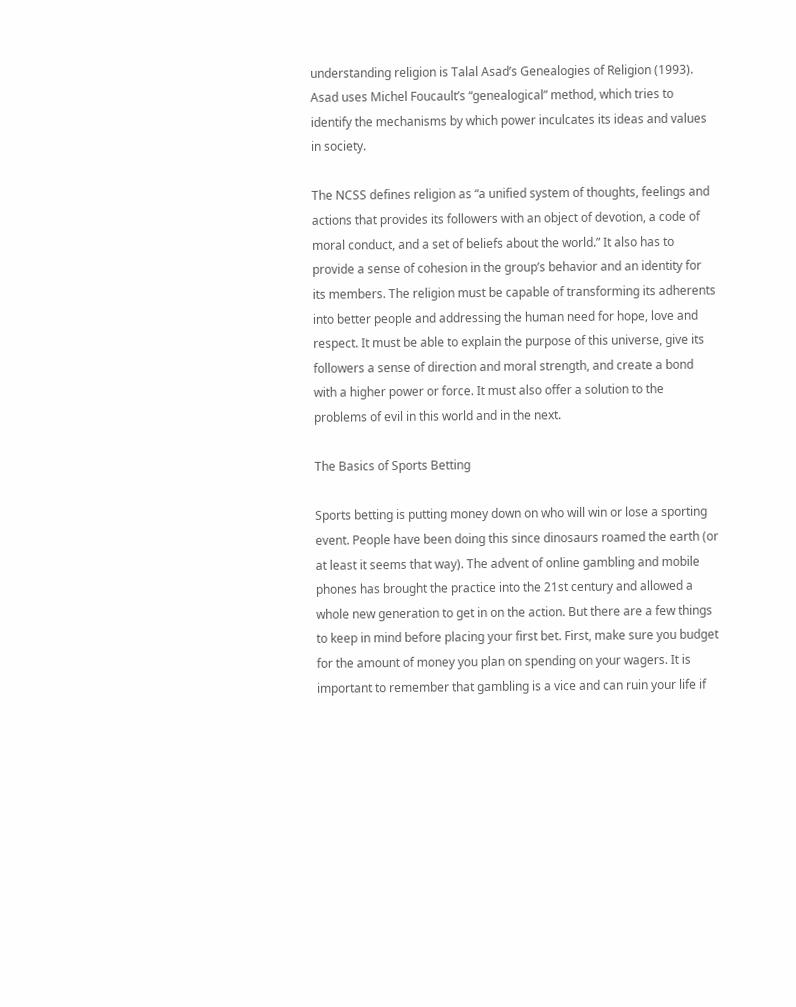understanding religion is Talal Asad’s Genealogies of Religion (1993). Asad uses Michel Foucault’s “genealogical” method, which tries to identify the mechanisms by which power inculcates its ideas and values in society.

The NCSS defines religion as “a unified system of thoughts, feelings and actions that provides its followers with an object of devotion, a code of moral conduct, and a set of beliefs about the world.” It also has to provide a sense of cohesion in the group’s behavior and an identity for its members. The religion must be capable of transforming its adherents into better people and addressing the human need for hope, love and respect. It must be able to explain the purpose of this universe, give its followers a sense of direction and moral strength, and create a bond with a higher power or force. It must also offer a solution to the problems of evil in this world and in the next.

The Basics of Sports Betting

Sports betting is putting money down on who will win or lose a sporting event. People have been doing this since dinosaurs roamed the earth (or at least it seems that way). The advent of online gambling and mobile phones has brought the practice into the 21st century and allowed a whole new generation to get in on the action. But there are a few things to keep in mind before placing your first bet. First, make sure you budget for the amount of money you plan on spending on your wagers. It is important to remember that gambling is a vice and can ruin your life if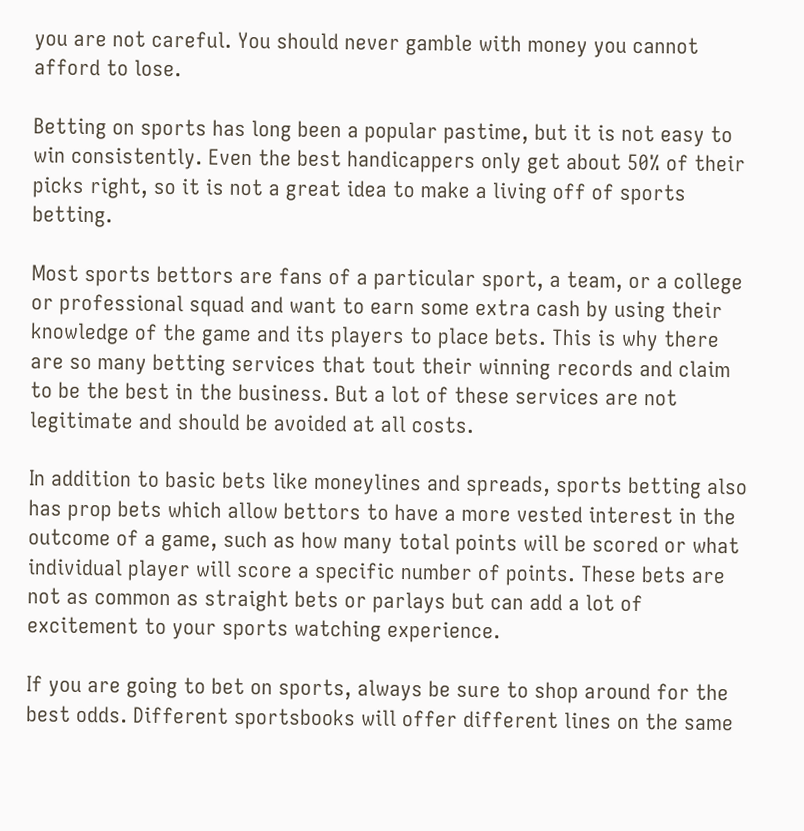you are not careful. You should never gamble with money you cannot afford to lose.

Betting on sports has long been a popular pastime, but it is not easy to win consistently. Even the best handicappers only get about 50% of their picks right, so it is not a great idea to make a living off of sports betting.

Most sports bettors are fans of a particular sport, a team, or a college or professional squad and want to earn some extra cash by using their knowledge of the game and its players to place bets. This is why there are so many betting services that tout their winning records and claim to be the best in the business. But a lot of these services are not legitimate and should be avoided at all costs.

In addition to basic bets like moneylines and spreads, sports betting also has prop bets which allow bettors to have a more vested interest in the outcome of a game, such as how many total points will be scored or what individual player will score a specific number of points. These bets are not as common as straight bets or parlays but can add a lot of excitement to your sports watching experience.

If you are going to bet on sports, always be sure to shop around for the best odds. Different sportsbooks will offer different lines on the same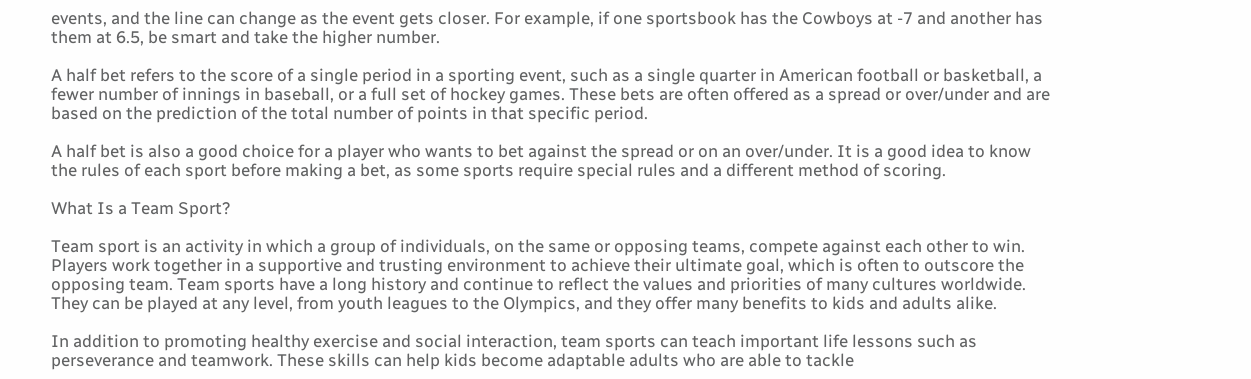events, and the line can change as the event gets closer. For example, if one sportsbook has the Cowboys at -7 and another has them at 6.5, be smart and take the higher number.

A half bet refers to the score of a single period in a sporting event, such as a single quarter in American football or basketball, a fewer number of innings in baseball, or a full set of hockey games. These bets are often offered as a spread or over/under and are based on the prediction of the total number of points in that specific period.

A half bet is also a good choice for a player who wants to bet against the spread or on an over/under. It is a good idea to know the rules of each sport before making a bet, as some sports require special rules and a different method of scoring.

What Is a Team Sport?

Team sport is an activity in which a group of individuals, on the same or opposing teams, compete against each other to win. Players work together in a supportive and trusting environment to achieve their ultimate goal, which is often to outscore the opposing team. Team sports have a long history and continue to reflect the values and priorities of many cultures worldwide. They can be played at any level, from youth leagues to the Olympics, and they offer many benefits to kids and adults alike.

In addition to promoting healthy exercise and social interaction, team sports can teach important life lessons such as perseverance and teamwork. These skills can help kids become adaptable adults who are able to tackle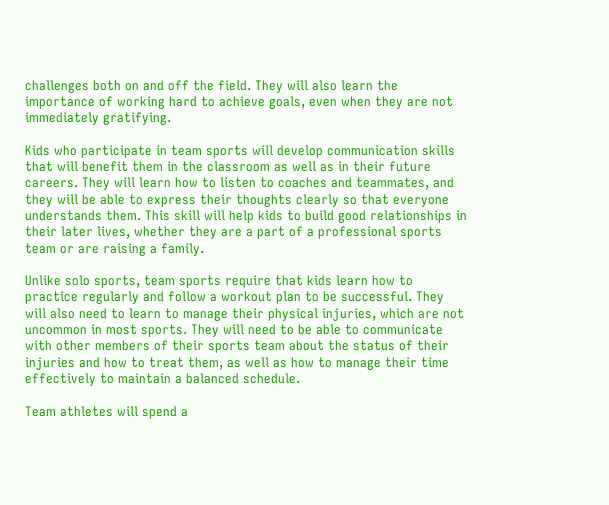challenges both on and off the field. They will also learn the importance of working hard to achieve goals, even when they are not immediately gratifying.

Kids who participate in team sports will develop communication skills that will benefit them in the classroom as well as in their future careers. They will learn how to listen to coaches and teammates, and they will be able to express their thoughts clearly so that everyone understands them. This skill will help kids to build good relationships in their later lives, whether they are a part of a professional sports team or are raising a family.

Unlike solo sports, team sports require that kids learn how to practice regularly and follow a workout plan to be successful. They will also need to learn to manage their physical injuries, which are not uncommon in most sports. They will need to be able to communicate with other members of their sports team about the status of their injuries and how to treat them, as well as how to manage their time effectively to maintain a balanced schedule.

Team athletes will spend a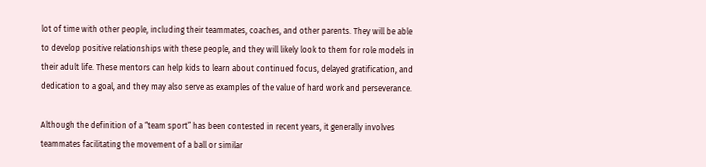lot of time with other people, including their teammates, coaches, and other parents. They will be able to develop positive relationships with these people, and they will likely look to them for role models in their adult life. These mentors can help kids to learn about continued focus, delayed gratification, and dedication to a goal, and they may also serve as examples of the value of hard work and perseverance.

Although the definition of a “team sport” has been contested in recent years, it generally involves teammates facilitating the movement of a ball or similar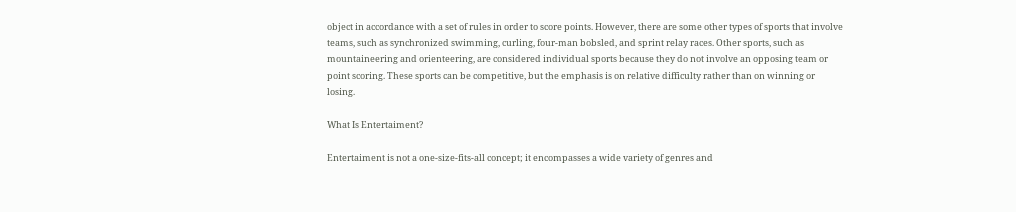object in accordance with a set of rules in order to score points. However, there are some other types of sports that involve teams, such as synchronized swimming, curling, four-man bobsled, and sprint relay races. Other sports, such as mountaineering and orienteering, are considered individual sports because they do not involve an opposing team or point scoring. These sports can be competitive, but the emphasis is on relative difficulty rather than on winning or losing.

What Is Entertaiment?

Entertaiment is not a one-size-fits-all concept; it encompasses a wide variety of genres and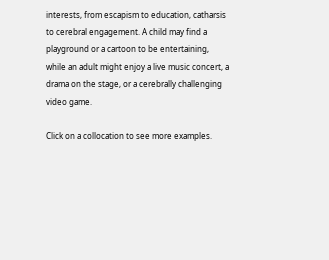interests, from escapism to education, catharsis to cerebral engagement. A child may find a playground or a cartoon to be entertaining, while an adult might enjoy a live music concert, a drama on the stage, or a cerebrally challenging video game.

Click on a collocation to see more examples.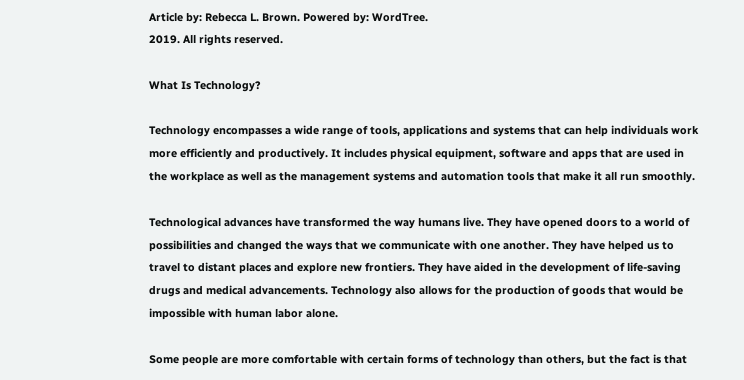Article by: Rebecca L. Brown. Powered by: WordTree.
2019. All rights reserved.

What Is Technology?

Technology encompasses a wide range of tools, applications and systems that can help individuals work more efficiently and productively. It includes physical equipment, software and apps that are used in the workplace as well as the management systems and automation tools that make it all run smoothly.

Technological advances have transformed the way humans live. They have opened doors to a world of possibilities and changed the ways that we communicate with one another. They have helped us to travel to distant places and explore new frontiers. They have aided in the development of life-saving drugs and medical advancements. Technology also allows for the production of goods that would be impossible with human labor alone.

Some people are more comfortable with certain forms of technology than others, but the fact is that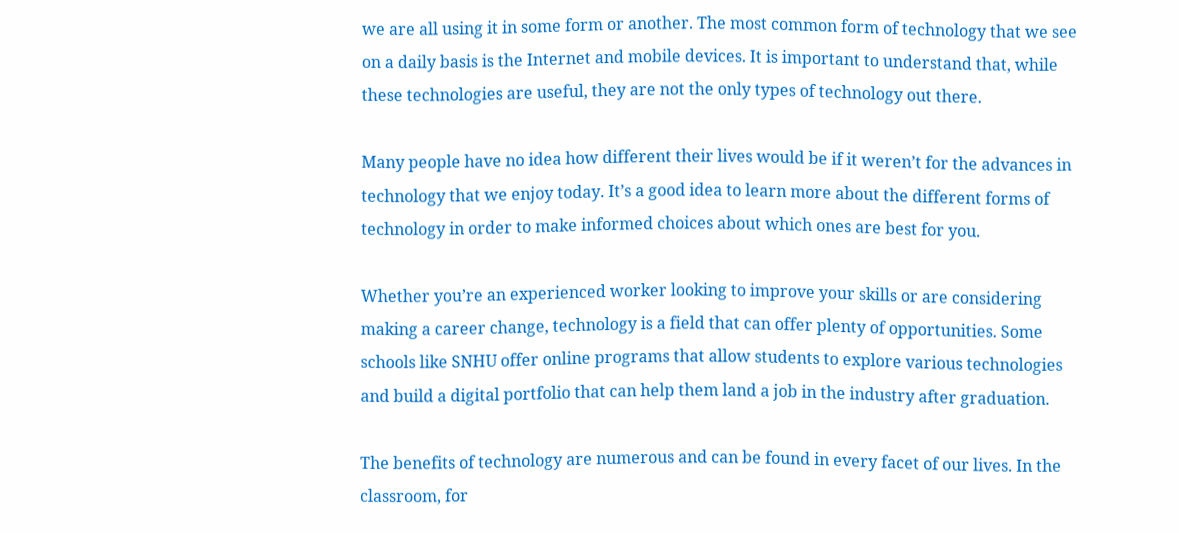we are all using it in some form or another. The most common form of technology that we see on a daily basis is the Internet and mobile devices. It is important to understand that, while these technologies are useful, they are not the only types of technology out there.

Many people have no idea how different their lives would be if it weren’t for the advances in technology that we enjoy today. It’s a good idea to learn more about the different forms of technology in order to make informed choices about which ones are best for you.

Whether you’re an experienced worker looking to improve your skills or are considering making a career change, technology is a field that can offer plenty of opportunities. Some schools like SNHU offer online programs that allow students to explore various technologies and build a digital portfolio that can help them land a job in the industry after graduation.

The benefits of technology are numerous and can be found in every facet of our lives. In the classroom, for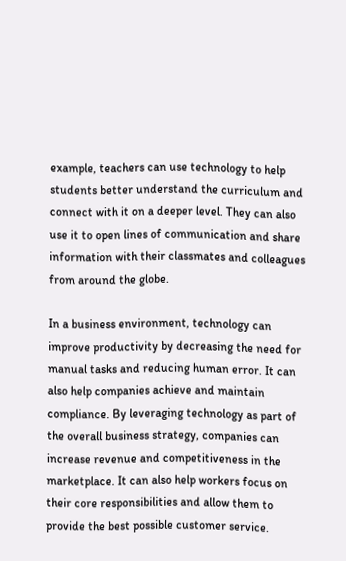example, teachers can use technology to help students better understand the curriculum and connect with it on a deeper level. They can also use it to open lines of communication and share information with their classmates and colleagues from around the globe.

In a business environment, technology can improve productivity by decreasing the need for manual tasks and reducing human error. It can also help companies achieve and maintain compliance. By leveraging technology as part of the overall business strategy, companies can increase revenue and competitiveness in the marketplace. It can also help workers focus on their core responsibilities and allow them to provide the best possible customer service.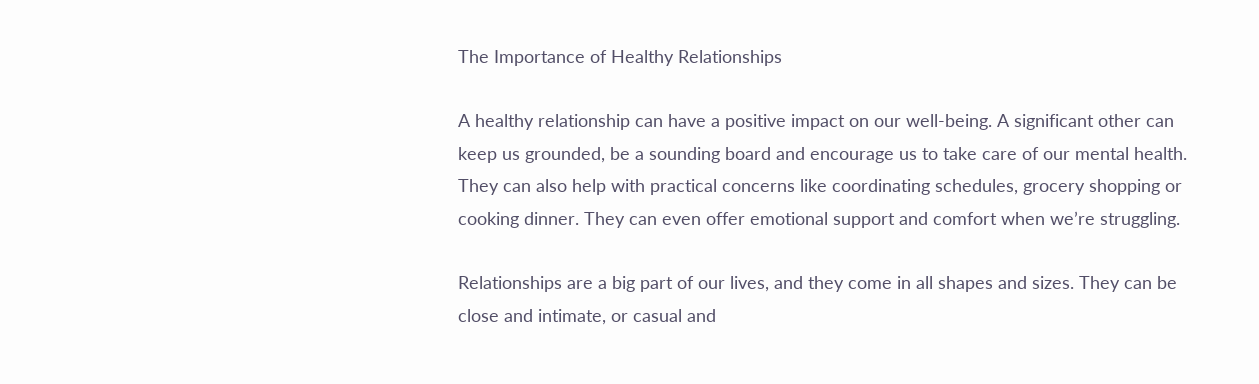The Importance of Healthy Relationships

A healthy relationship can have a positive impact on our well-being. A significant other can keep us grounded, be a sounding board and encourage us to take care of our mental health. They can also help with practical concerns like coordinating schedules, grocery shopping or cooking dinner. They can even offer emotional support and comfort when we’re struggling.

Relationships are a big part of our lives, and they come in all shapes and sizes. They can be close and intimate, or casual and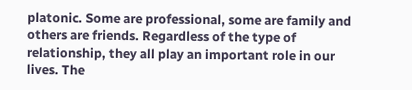platonic. Some are professional, some are family and others are friends. Regardless of the type of relationship, they all play an important role in our lives. The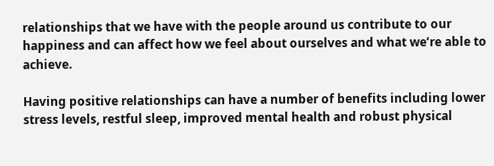relationships that we have with the people around us contribute to our happiness and can affect how we feel about ourselves and what we’re able to achieve.

Having positive relationships can have a number of benefits including lower stress levels, restful sleep, improved mental health and robust physical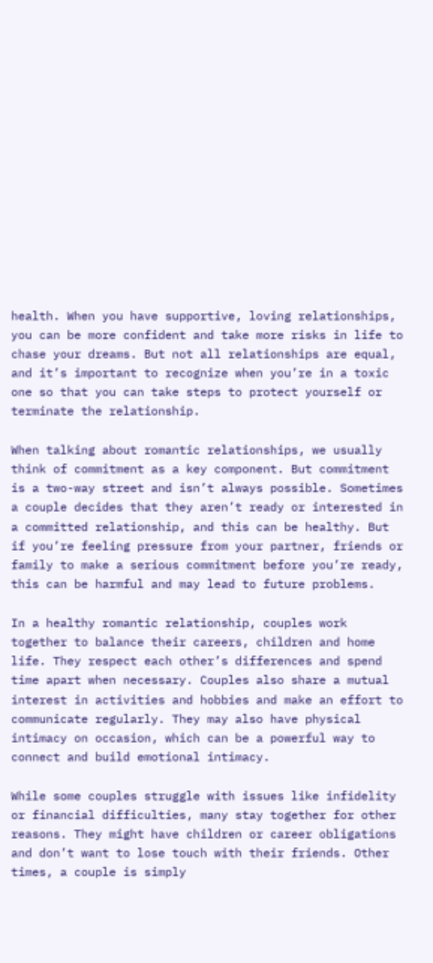health. When you have supportive, loving relationships, you can be more confident and take more risks in life to chase your dreams. But not all relationships are equal, and it’s important to recognize when you’re in a toxic one so that you can take steps to protect yourself or terminate the relationship.

When talking about romantic relationships, we usually think of commitment as a key component. But commitment is a two-way street and isn’t always possible. Sometimes a couple decides that they aren’t ready or interested in a committed relationship, and this can be healthy. But if you’re feeling pressure from your partner, friends or family to make a serious commitment before you’re ready, this can be harmful and may lead to future problems.

In a healthy romantic relationship, couples work together to balance their careers, children and home life. They respect each other’s differences and spend time apart when necessary. Couples also share a mutual interest in activities and hobbies and make an effort to communicate regularly. They may also have physical intimacy on occasion, which can be a powerful way to connect and build emotional intimacy.

While some couples struggle with issues like infidelity or financial difficulties, many stay together for other reasons. They might have children or career obligations and don’t want to lose touch with their friends. Other times, a couple is simply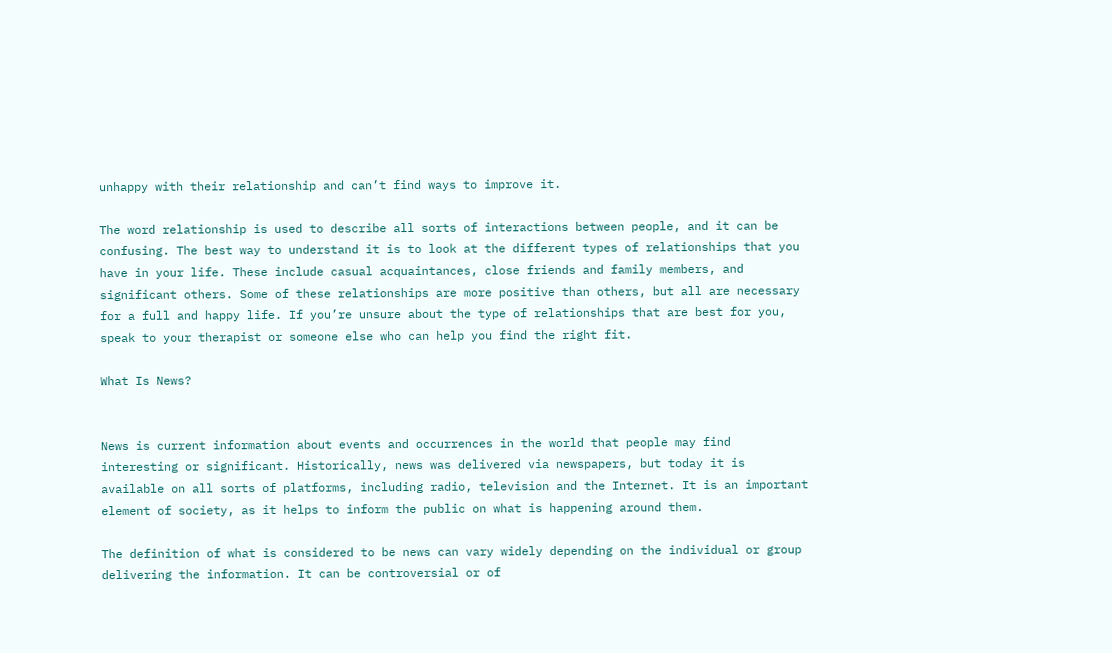unhappy with their relationship and can’t find ways to improve it.

The word relationship is used to describe all sorts of interactions between people, and it can be confusing. The best way to understand it is to look at the different types of relationships that you have in your life. These include casual acquaintances, close friends and family members, and significant others. Some of these relationships are more positive than others, but all are necessary for a full and happy life. If you’re unsure about the type of relationships that are best for you, speak to your therapist or someone else who can help you find the right fit.

What Is News?


News is current information about events and occurrences in the world that people may find interesting or significant. Historically, news was delivered via newspapers, but today it is available on all sorts of platforms, including radio, television and the Internet. It is an important element of society, as it helps to inform the public on what is happening around them.

The definition of what is considered to be news can vary widely depending on the individual or group delivering the information. It can be controversial or of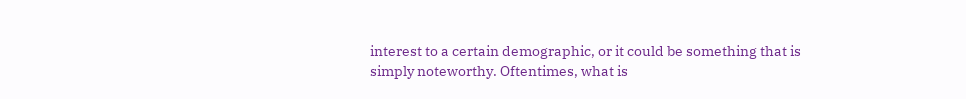interest to a certain demographic, or it could be something that is simply noteworthy. Oftentimes, what is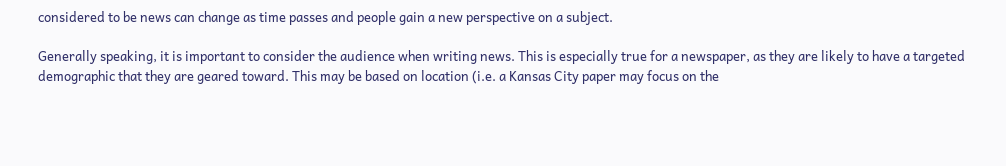considered to be news can change as time passes and people gain a new perspective on a subject.

Generally speaking, it is important to consider the audience when writing news. This is especially true for a newspaper, as they are likely to have a targeted demographic that they are geared toward. This may be based on location (i.e. a Kansas City paper may focus on the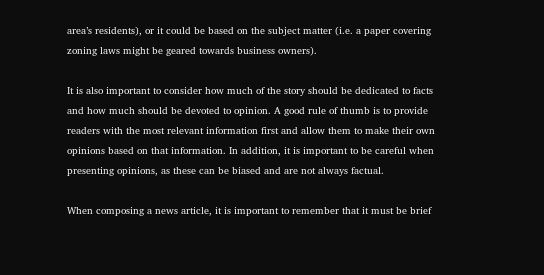area’s residents), or it could be based on the subject matter (i.e. a paper covering zoning laws might be geared towards business owners).

It is also important to consider how much of the story should be dedicated to facts and how much should be devoted to opinion. A good rule of thumb is to provide readers with the most relevant information first and allow them to make their own opinions based on that information. In addition, it is important to be careful when presenting opinions, as these can be biased and are not always factual.

When composing a news article, it is important to remember that it must be brief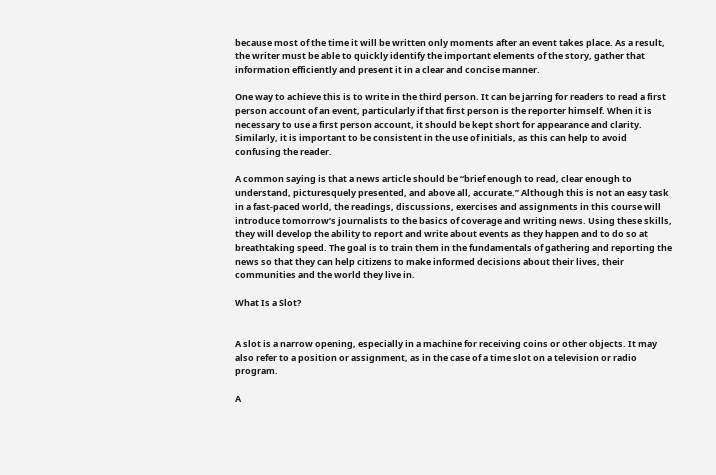because most of the time it will be written only moments after an event takes place. As a result, the writer must be able to quickly identify the important elements of the story, gather that information efficiently and present it in a clear and concise manner.

One way to achieve this is to write in the third person. It can be jarring for readers to read a first person account of an event, particularly if that first person is the reporter himself. When it is necessary to use a first person account, it should be kept short for appearance and clarity. Similarly, it is important to be consistent in the use of initials, as this can help to avoid confusing the reader.

A common saying is that a news article should be “brief enough to read, clear enough to understand, picturesquely presented, and above all, accurate.” Although this is not an easy task in a fast-paced world, the readings, discussions, exercises and assignments in this course will introduce tomorrow’s journalists to the basics of coverage and writing news. Using these skills, they will develop the ability to report and write about events as they happen and to do so at breathtaking speed. The goal is to train them in the fundamentals of gathering and reporting the news so that they can help citizens to make informed decisions about their lives, their communities and the world they live in.

What Is a Slot?


A slot is a narrow opening, especially in a machine for receiving coins or other objects. It may also refer to a position or assignment, as in the case of a time slot on a television or radio program.

A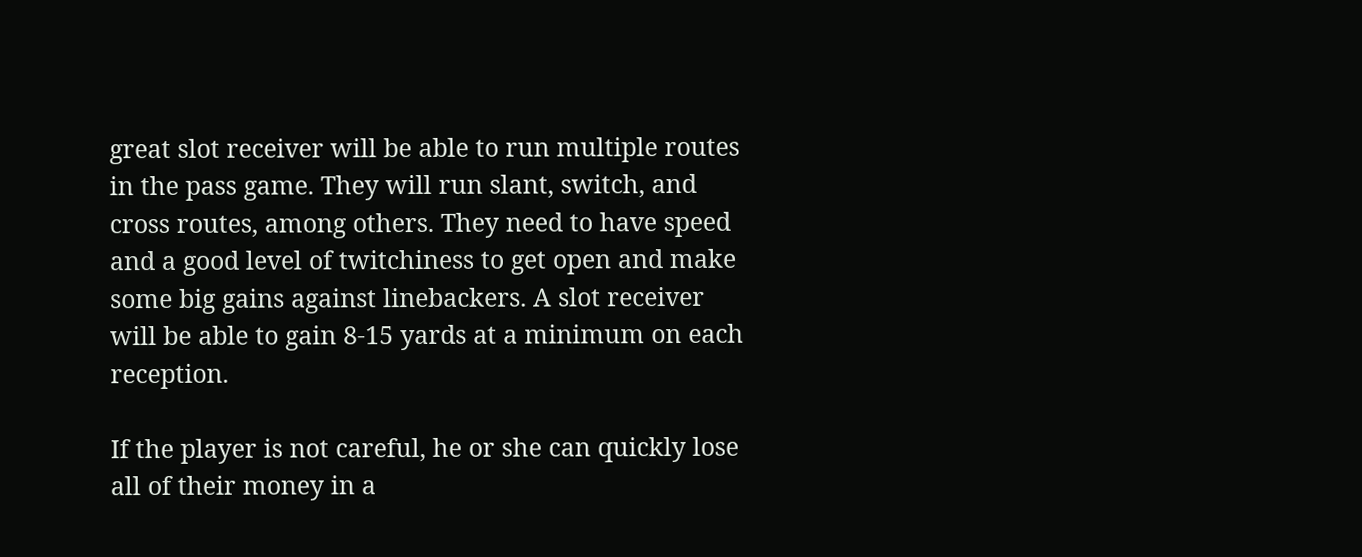great slot receiver will be able to run multiple routes in the pass game. They will run slant, switch, and cross routes, among others. They need to have speed and a good level of twitchiness to get open and make some big gains against linebackers. A slot receiver will be able to gain 8-15 yards at a minimum on each reception.

If the player is not careful, he or she can quickly lose all of their money in a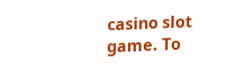casino slot game. To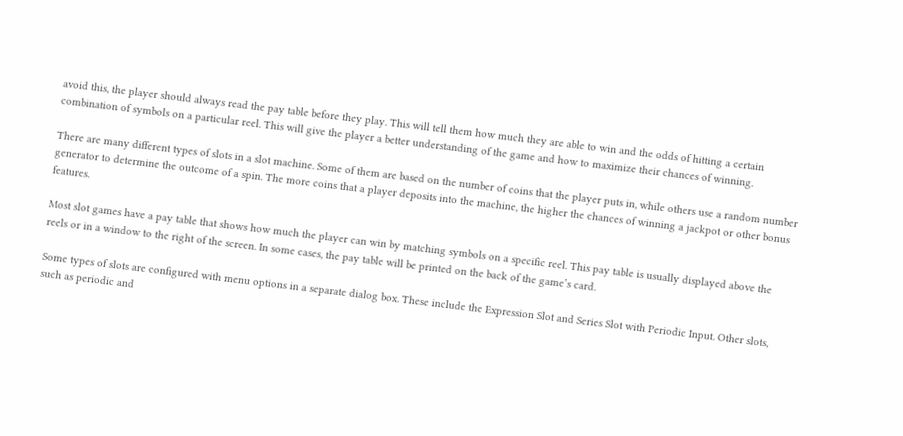avoid this, the player should always read the pay table before they play. This will tell them how much they are able to win and the odds of hitting a certain combination of symbols on a particular reel. This will give the player a better understanding of the game and how to maximize their chances of winning.

There are many different types of slots in a slot machine. Some of them are based on the number of coins that the player puts in, while others use a random number generator to determine the outcome of a spin. The more coins that a player deposits into the machine, the higher the chances of winning a jackpot or other bonus features.

Most slot games have a pay table that shows how much the player can win by matching symbols on a specific reel. This pay table is usually displayed above the reels or in a window to the right of the screen. In some cases, the pay table will be printed on the back of the game’s card.

Some types of slots are configured with menu options in a separate dialog box. These include the Expression Slot and Series Slot with Periodic Input. Other slots, such as periodic and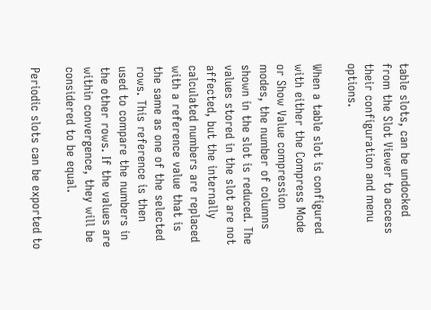table slots, can be undocked from the Slot Viewer to access their configuration and menu options.

When a table slot is configured with either the Compress Mode or Show Value compression modes, the number of columns shown in the slot is reduced. The values stored in the slot are not affected, but the internally calculated numbers are replaced with a reference value that is the same as one of the selected rows. This reference is then used to compare the numbers in the other rows. If the values are within convergence, they will be considered to be equal.

Periodic slots can be exported to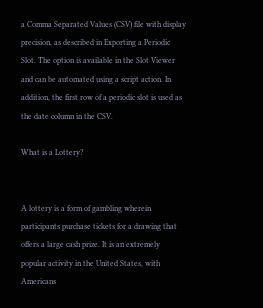a Comma Separated Values (CSV) file with display precision, as described in Exporting a Periodic Slot. The option is available in the Slot Viewer and can be automated using a script action. In addition, the first row of a periodic slot is used as the date column in the CSV.

What is a Lottery?


A lottery is a form of gambling wherein participants purchase tickets for a drawing that offers a large cash prize. It is an extremely popular activity in the United States, with Americans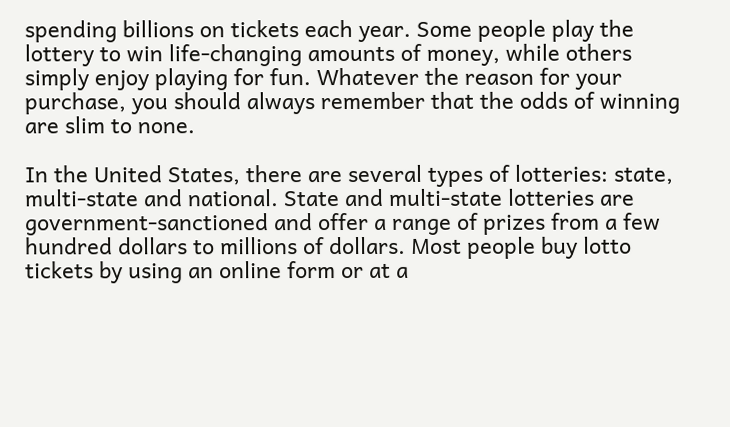spending billions on tickets each year. Some people play the lottery to win life-changing amounts of money, while others simply enjoy playing for fun. Whatever the reason for your purchase, you should always remember that the odds of winning are slim to none.

In the United States, there are several types of lotteries: state, multi-state and national. State and multi-state lotteries are government-sanctioned and offer a range of prizes from a few hundred dollars to millions of dollars. Most people buy lotto tickets by using an online form or at a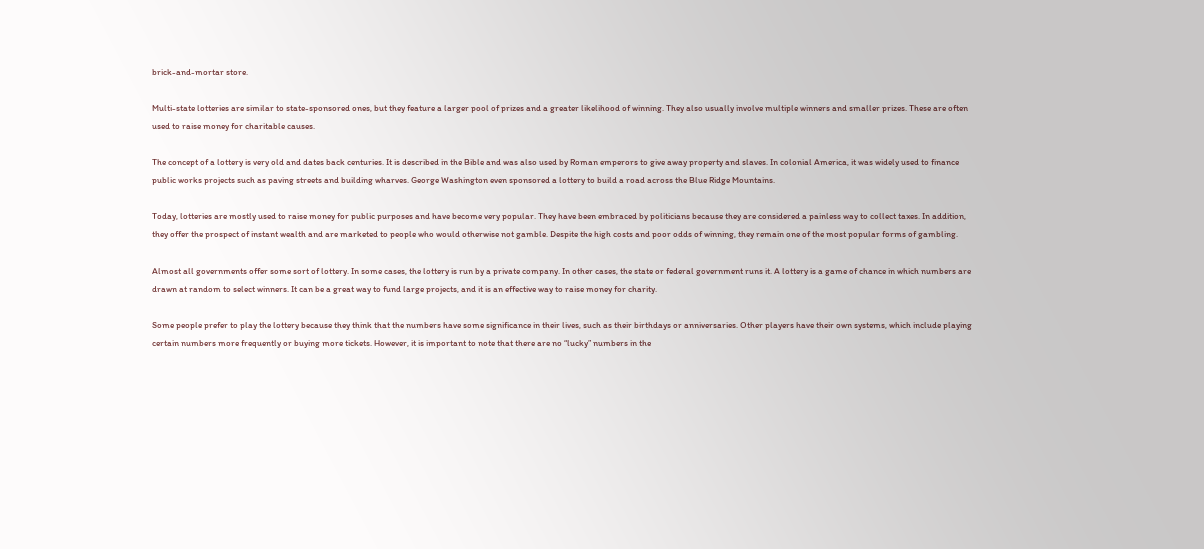brick-and-mortar store.

Multi-state lotteries are similar to state-sponsored ones, but they feature a larger pool of prizes and a greater likelihood of winning. They also usually involve multiple winners and smaller prizes. These are often used to raise money for charitable causes.

The concept of a lottery is very old and dates back centuries. It is described in the Bible and was also used by Roman emperors to give away property and slaves. In colonial America, it was widely used to finance public works projects such as paving streets and building wharves. George Washington even sponsored a lottery to build a road across the Blue Ridge Mountains.

Today, lotteries are mostly used to raise money for public purposes and have become very popular. They have been embraced by politicians because they are considered a painless way to collect taxes. In addition, they offer the prospect of instant wealth and are marketed to people who would otherwise not gamble. Despite the high costs and poor odds of winning, they remain one of the most popular forms of gambling.

Almost all governments offer some sort of lottery. In some cases, the lottery is run by a private company. In other cases, the state or federal government runs it. A lottery is a game of chance in which numbers are drawn at random to select winners. It can be a great way to fund large projects, and it is an effective way to raise money for charity.

Some people prefer to play the lottery because they think that the numbers have some significance in their lives, such as their birthdays or anniversaries. Other players have their own systems, which include playing certain numbers more frequently or buying more tickets. However, it is important to note that there are no “lucky” numbers in the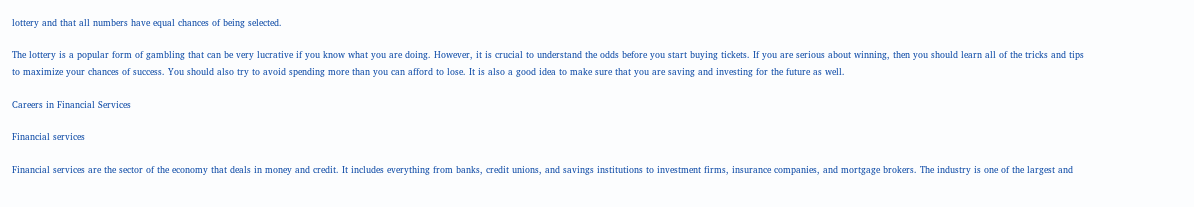lottery and that all numbers have equal chances of being selected.

The lottery is a popular form of gambling that can be very lucrative if you know what you are doing. However, it is crucial to understand the odds before you start buying tickets. If you are serious about winning, then you should learn all of the tricks and tips to maximize your chances of success. You should also try to avoid spending more than you can afford to lose. It is also a good idea to make sure that you are saving and investing for the future as well.

Careers in Financial Services

Financial services

Financial services are the sector of the economy that deals in money and credit. It includes everything from banks, credit unions, and savings institutions to investment firms, insurance companies, and mortgage brokers. The industry is one of the largest and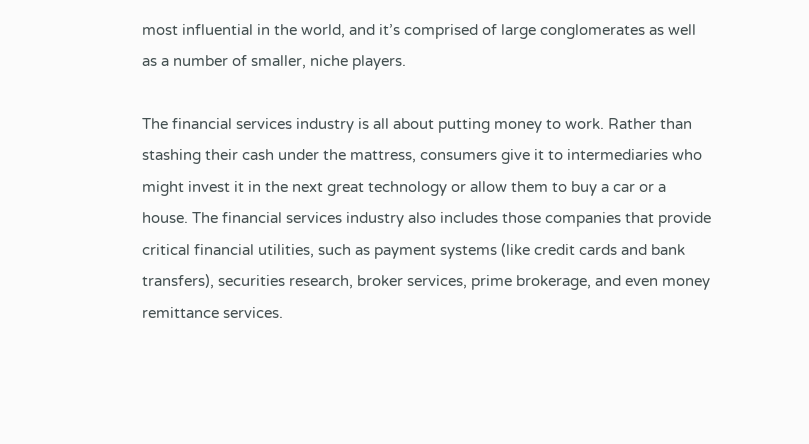most influential in the world, and it’s comprised of large conglomerates as well as a number of smaller, niche players.

The financial services industry is all about putting money to work. Rather than stashing their cash under the mattress, consumers give it to intermediaries who might invest it in the next great technology or allow them to buy a car or a house. The financial services industry also includes those companies that provide critical financial utilities, such as payment systems (like credit cards and bank transfers), securities research, broker services, prime brokerage, and even money remittance services.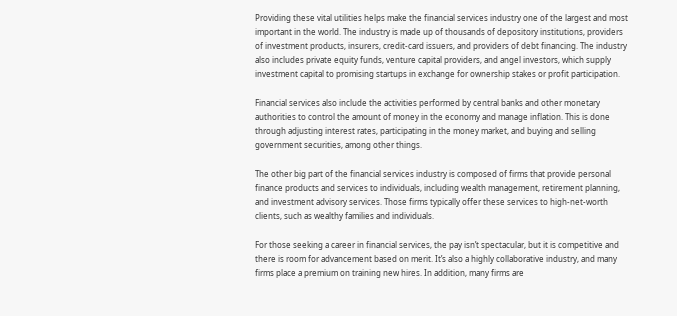Providing these vital utilities helps make the financial services industry one of the largest and most important in the world. The industry is made up of thousands of depository institutions, providers of investment products, insurers, credit-card issuers, and providers of debt financing. The industry also includes private equity funds, venture capital providers, and angel investors, which supply investment capital to promising startups in exchange for ownership stakes or profit participation.

Financial services also include the activities performed by central banks and other monetary authorities to control the amount of money in the economy and manage inflation. This is done through adjusting interest rates, participating in the money market, and buying and selling government securities, among other things.

The other big part of the financial services industry is composed of firms that provide personal finance products and services to individuals, including wealth management, retirement planning, and investment advisory services. Those firms typically offer these services to high-net-worth clients, such as wealthy families and individuals.

For those seeking a career in financial services, the pay isn’t spectacular, but it is competitive and there is room for advancement based on merit. It’s also a highly collaborative industry, and many firms place a premium on training new hires. In addition, many firms are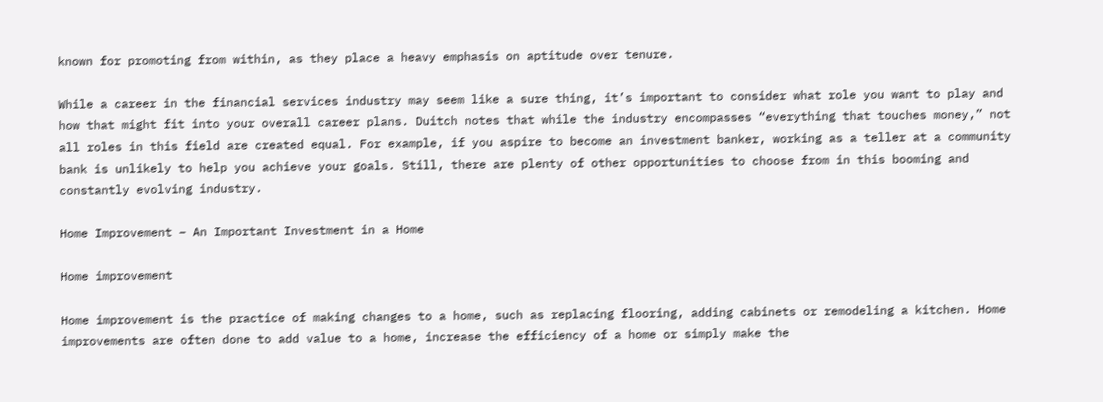known for promoting from within, as they place a heavy emphasis on aptitude over tenure.

While a career in the financial services industry may seem like a sure thing, it’s important to consider what role you want to play and how that might fit into your overall career plans. Duitch notes that while the industry encompasses “everything that touches money,” not all roles in this field are created equal. For example, if you aspire to become an investment banker, working as a teller at a community bank is unlikely to help you achieve your goals. Still, there are plenty of other opportunities to choose from in this booming and constantly evolving industry.

Home Improvement – An Important Investment in a Home

Home improvement

Home improvement is the practice of making changes to a home, such as replacing flooring, adding cabinets or remodeling a kitchen. Home improvements are often done to add value to a home, increase the efficiency of a home or simply make the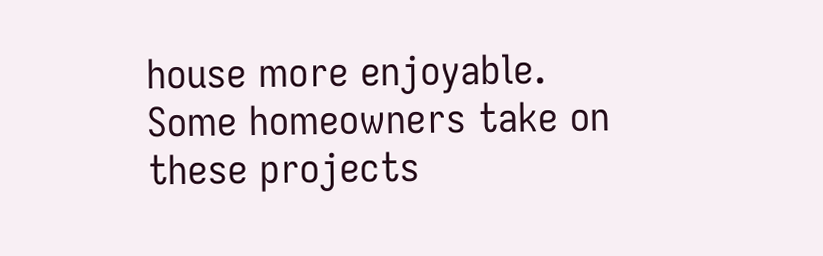house more enjoyable. Some homeowners take on these projects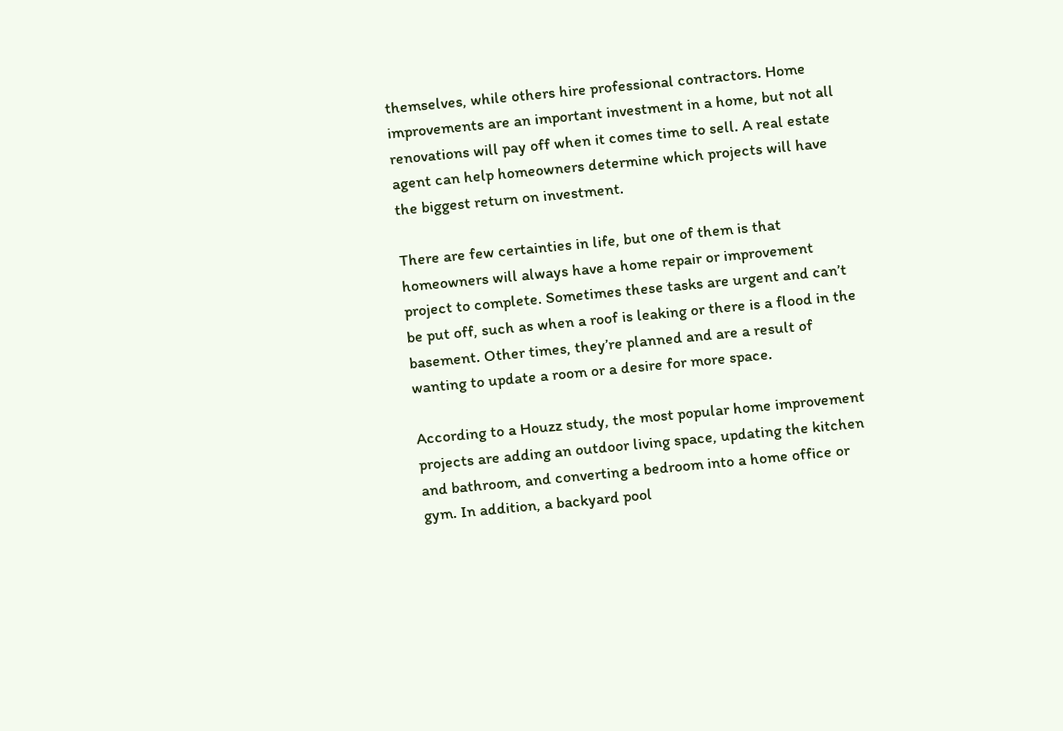themselves, while others hire professional contractors. Home improvements are an important investment in a home, but not all renovations will pay off when it comes time to sell. A real estate agent can help homeowners determine which projects will have the biggest return on investment.

There are few certainties in life, but one of them is that homeowners will always have a home repair or improvement project to complete. Sometimes these tasks are urgent and can’t be put off, such as when a roof is leaking or there is a flood in the basement. Other times, they’re planned and are a result of wanting to update a room or a desire for more space.

According to a Houzz study, the most popular home improvement projects are adding an outdoor living space, updating the kitchen and bathroom, and converting a bedroom into a home office or gym. In addition, a backyard pool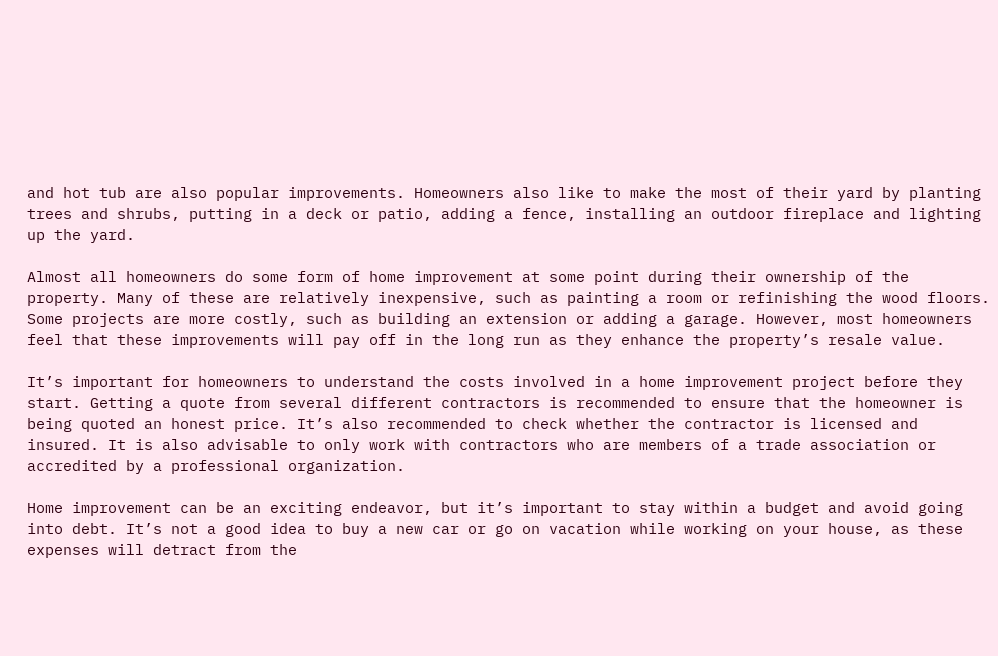and hot tub are also popular improvements. Homeowners also like to make the most of their yard by planting trees and shrubs, putting in a deck or patio, adding a fence, installing an outdoor fireplace and lighting up the yard.

Almost all homeowners do some form of home improvement at some point during their ownership of the property. Many of these are relatively inexpensive, such as painting a room or refinishing the wood floors. Some projects are more costly, such as building an extension or adding a garage. However, most homeowners feel that these improvements will pay off in the long run as they enhance the property’s resale value.

It’s important for homeowners to understand the costs involved in a home improvement project before they start. Getting a quote from several different contractors is recommended to ensure that the homeowner is being quoted an honest price. It’s also recommended to check whether the contractor is licensed and insured. It is also advisable to only work with contractors who are members of a trade association or accredited by a professional organization.

Home improvement can be an exciting endeavor, but it’s important to stay within a budget and avoid going into debt. It’s not a good idea to buy a new car or go on vacation while working on your house, as these expenses will detract from the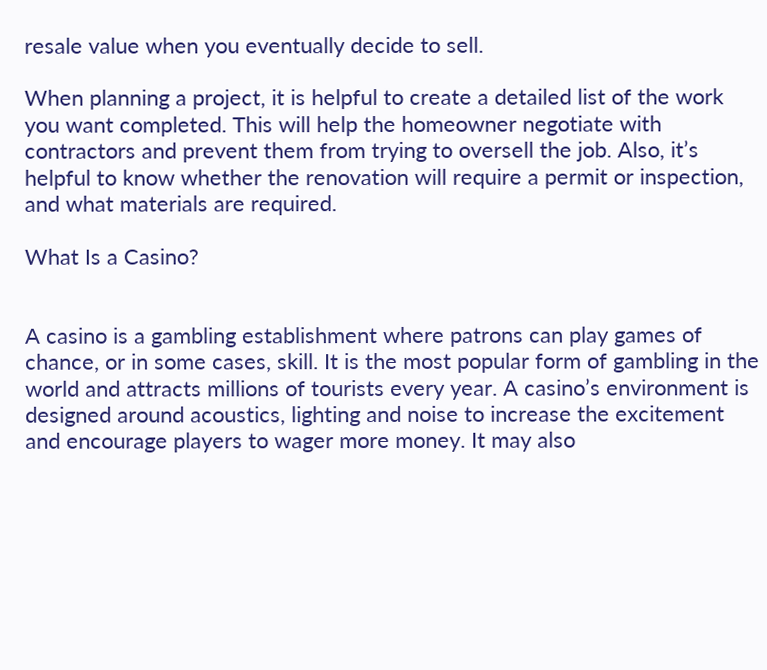resale value when you eventually decide to sell.

When planning a project, it is helpful to create a detailed list of the work you want completed. This will help the homeowner negotiate with contractors and prevent them from trying to oversell the job. Also, it’s helpful to know whether the renovation will require a permit or inspection, and what materials are required.

What Is a Casino?


A casino is a gambling establishment where patrons can play games of chance, or in some cases, skill. It is the most popular form of gambling in the world and attracts millions of tourists every year. A casino’s environment is designed around acoustics, lighting and noise to increase the excitement and encourage players to wager more money. It may also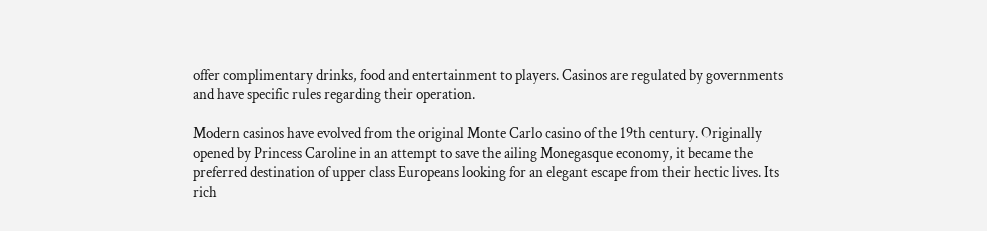offer complimentary drinks, food and entertainment to players. Casinos are regulated by governments and have specific rules regarding their operation.

Modern casinos have evolved from the original Monte Carlo casino of the 19th century. Originally opened by Princess Caroline in an attempt to save the ailing Monegasque economy, it became the preferred destination of upper class Europeans looking for an elegant escape from their hectic lives. Its rich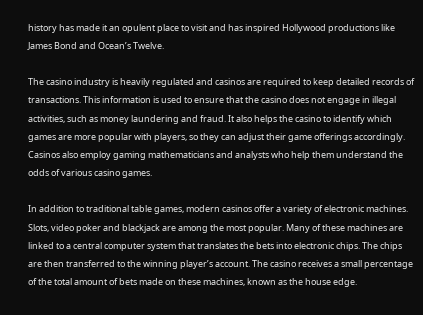history has made it an opulent place to visit and has inspired Hollywood productions like James Bond and Ocean’s Twelve.

The casino industry is heavily regulated and casinos are required to keep detailed records of transactions. This information is used to ensure that the casino does not engage in illegal activities, such as money laundering and fraud. It also helps the casino to identify which games are more popular with players, so they can adjust their game offerings accordingly. Casinos also employ gaming mathematicians and analysts who help them understand the odds of various casino games.

In addition to traditional table games, modern casinos offer a variety of electronic machines. Slots, video poker and blackjack are among the most popular. Many of these machines are linked to a central computer system that translates the bets into electronic chips. The chips are then transferred to the winning player’s account. The casino receives a small percentage of the total amount of bets made on these machines, known as the house edge.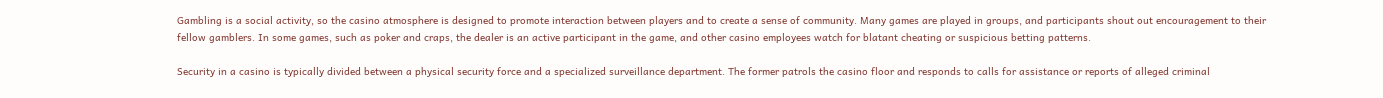Gambling is a social activity, so the casino atmosphere is designed to promote interaction between players and to create a sense of community. Many games are played in groups, and participants shout out encouragement to their fellow gamblers. In some games, such as poker and craps, the dealer is an active participant in the game, and other casino employees watch for blatant cheating or suspicious betting patterns.

Security in a casino is typically divided between a physical security force and a specialized surveillance department. The former patrols the casino floor and responds to calls for assistance or reports of alleged criminal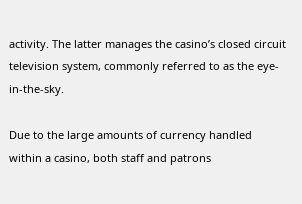activity. The latter manages the casino’s closed circuit television system, commonly referred to as the eye-in-the-sky.

Due to the large amounts of currency handled within a casino, both staff and patrons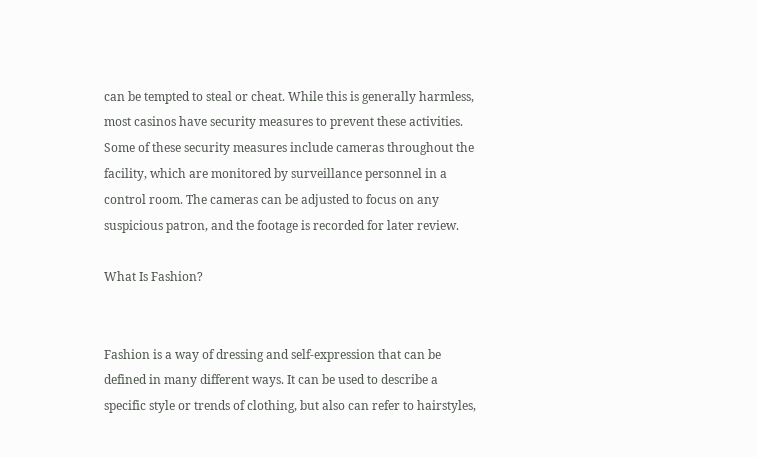can be tempted to steal or cheat. While this is generally harmless, most casinos have security measures to prevent these activities. Some of these security measures include cameras throughout the facility, which are monitored by surveillance personnel in a control room. The cameras can be adjusted to focus on any suspicious patron, and the footage is recorded for later review.

What Is Fashion?


Fashion is a way of dressing and self-expression that can be defined in many different ways. It can be used to describe a specific style or trends of clothing, but also can refer to hairstyles,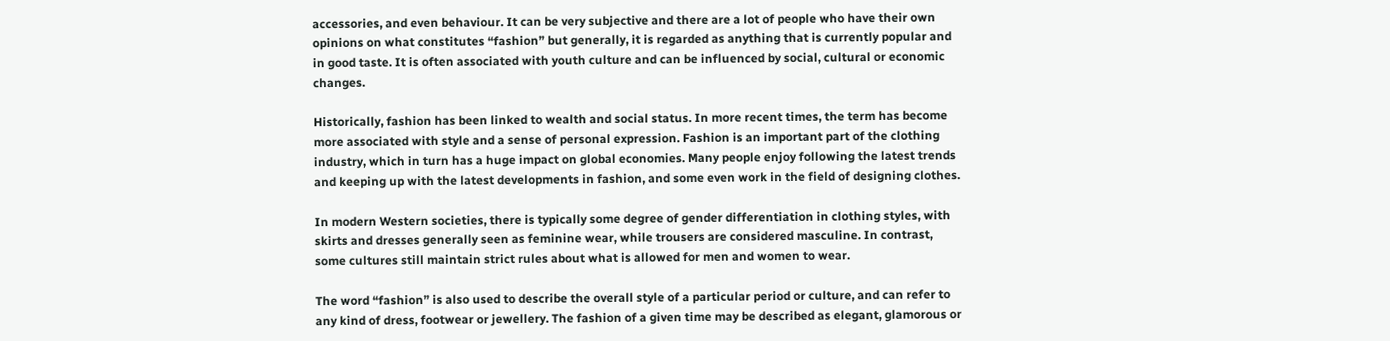accessories, and even behaviour. It can be very subjective and there are a lot of people who have their own opinions on what constitutes “fashion” but generally, it is regarded as anything that is currently popular and in good taste. It is often associated with youth culture and can be influenced by social, cultural or economic changes.

Historically, fashion has been linked to wealth and social status. In more recent times, the term has become more associated with style and a sense of personal expression. Fashion is an important part of the clothing industry, which in turn has a huge impact on global economies. Many people enjoy following the latest trends and keeping up with the latest developments in fashion, and some even work in the field of designing clothes.

In modern Western societies, there is typically some degree of gender differentiation in clothing styles, with skirts and dresses generally seen as feminine wear, while trousers are considered masculine. In contrast, some cultures still maintain strict rules about what is allowed for men and women to wear.

The word “fashion” is also used to describe the overall style of a particular period or culture, and can refer to any kind of dress, footwear or jewellery. The fashion of a given time may be described as elegant, glamorous or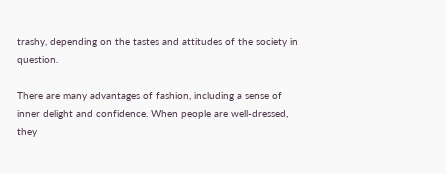trashy, depending on the tastes and attitudes of the society in question.

There are many advantages of fashion, including a sense of inner delight and confidence. When people are well-dressed, they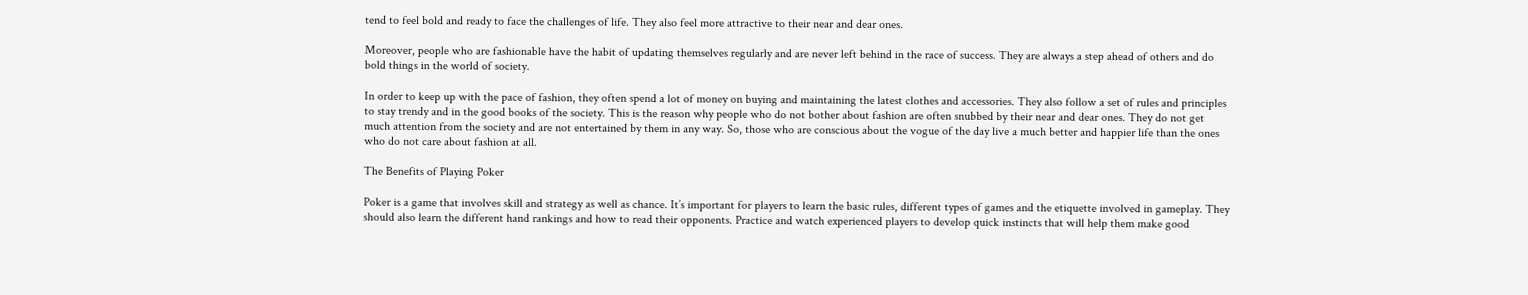tend to feel bold and ready to face the challenges of life. They also feel more attractive to their near and dear ones.

Moreover, people who are fashionable have the habit of updating themselves regularly and are never left behind in the race of success. They are always a step ahead of others and do bold things in the world of society.

In order to keep up with the pace of fashion, they often spend a lot of money on buying and maintaining the latest clothes and accessories. They also follow a set of rules and principles to stay trendy and in the good books of the society. This is the reason why people who do not bother about fashion are often snubbed by their near and dear ones. They do not get much attention from the society and are not entertained by them in any way. So, those who are conscious about the vogue of the day live a much better and happier life than the ones who do not care about fashion at all.

The Benefits of Playing Poker

Poker is a game that involves skill and strategy as well as chance. It’s important for players to learn the basic rules, different types of games and the etiquette involved in gameplay. They should also learn the different hand rankings and how to read their opponents. Practice and watch experienced players to develop quick instincts that will help them make good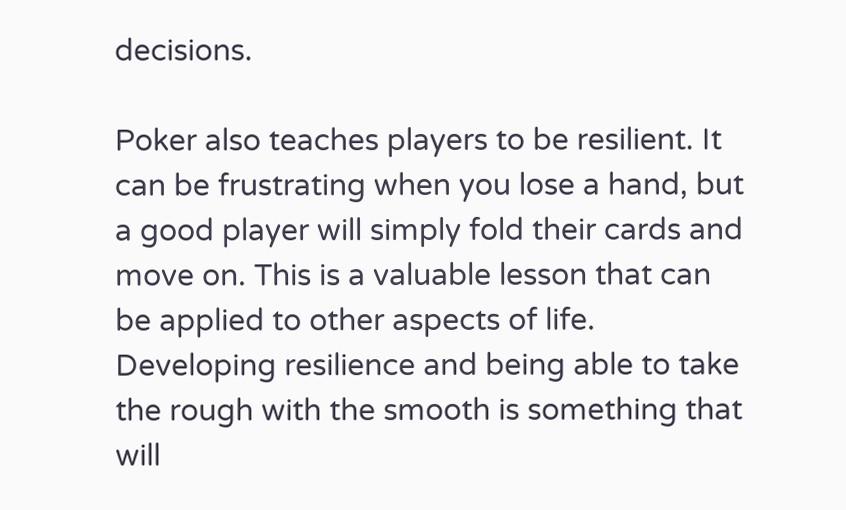decisions.

Poker also teaches players to be resilient. It can be frustrating when you lose a hand, but a good player will simply fold their cards and move on. This is a valuable lesson that can be applied to other aspects of life. Developing resilience and being able to take the rough with the smooth is something that will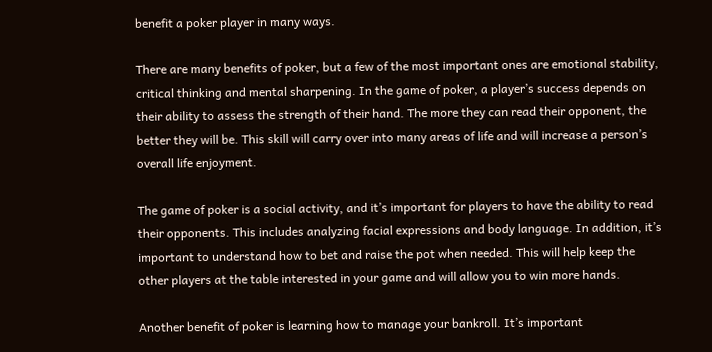benefit a poker player in many ways.

There are many benefits of poker, but a few of the most important ones are emotional stability, critical thinking and mental sharpening. In the game of poker, a player’s success depends on their ability to assess the strength of their hand. The more they can read their opponent, the better they will be. This skill will carry over into many areas of life and will increase a person’s overall life enjoyment.

The game of poker is a social activity, and it’s important for players to have the ability to read their opponents. This includes analyzing facial expressions and body language. In addition, it’s important to understand how to bet and raise the pot when needed. This will help keep the other players at the table interested in your game and will allow you to win more hands.

Another benefit of poker is learning how to manage your bankroll. It’s important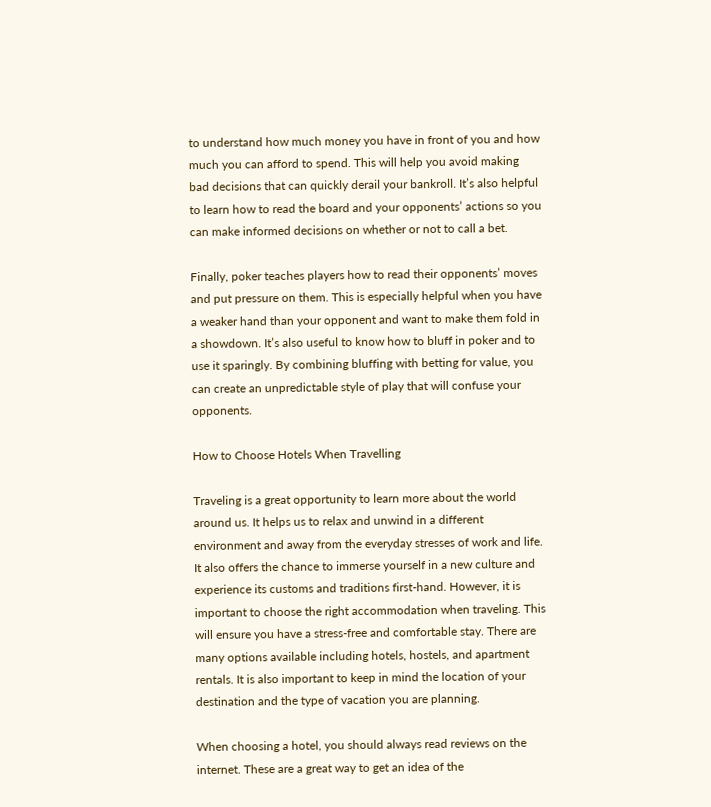to understand how much money you have in front of you and how much you can afford to spend. This will help you avoid making bad decisions that can quickly derail your bankroll. It’s also helpful to learn how to read the board and your opponents’ actions so you can make informed decisions on whether or not to call a bet.

Finally, poker teaches players how to read their opponents’ moves and put pressure on them. This is especially helpful when you have a weaker hand than your opponent and want to make them fold in a showdown. It’s also useful to know how to bluff in poker and to use it sparingly. By combining bluffing with betting for value, you can create an unpredictable style of play that will confuse your opponents.

How to Choose Hotels When Travelling

Traveling is a great opportunity to learn more about the world around us. It helps us to relax and unwind in a different environment and away from the everyday stresses of work and life. It also offers the chance to immerse yourself in a new culture and experience its customs and traditions first-hand. However, it is important to choose the right accommodation when traveling. This will ensure you have a stress-free and comfortable stay. There are many options available including hotels, hostels, and apartment rentals. It is also important to keep in mind the location of your destination and the type of vacation you are planning.

When choosing a hotel, you should always read reviews on the internet. These are a great way to get an idea of the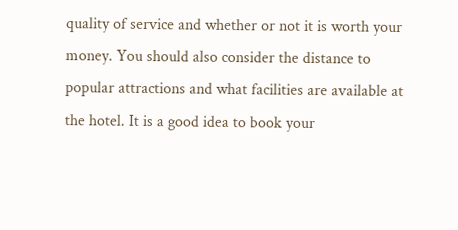quality of service and whether or not it is worth your money. You should also consider the distance to popular attractions and what facilities are available at the hotel. It is a good idea to book your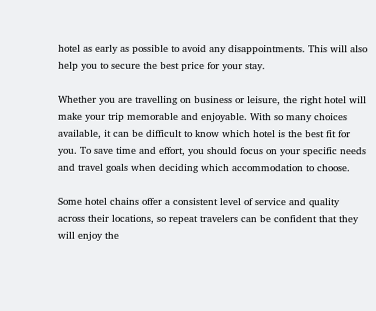hotel as early as possible to avoid any disappointments. This will also help you to secure the best price for your stay.

Whether you are travelling on business or leisure, the right hotel will make your trip memorable and enjoyable. With so many choices available, it can be difficult to know which hotel is the best fit for you. To save time and effort, you should focus on your specific needs and travel goals when deciding which accommodation to choose.

Some hotel chains offer a consistent level of service and quality across their locations, so repeat travelers can be confident that they will enjoy the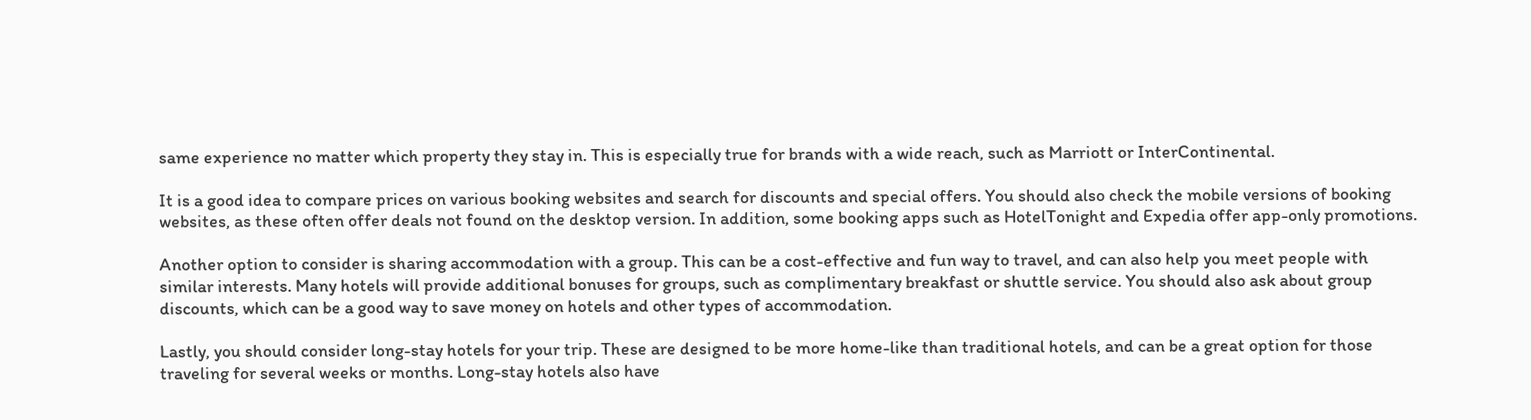same experience no matter which property they stay in. This is especially true for brands with a wide reach, such as Marriott or InterContinental.

It is a good idea to compare prices on various booking websites and search for discounts and special offers. You should also check the mobile versions of booking websites, as these often offer deals not found on the desktop version. In addition, some booking apps such as HotelTonight and Expedia offer app-only promotions.

Another option to consider is sharing accommodation with a group. This can be a cost-effective and fun way to travel, and can also help you meet people with similar interests. Many hotels will provide additional bonuses for groups, such as complimentary breakfast or shuttle service. You should also ask about group discounts, which can be a good way to save money on hotels and other types of accommodation.

Lastly, you should consider long-stay hotels for your trip. These are designed to be more home-like than traditional hotels, and can be a great option for those traveling for several weeks or months. Long-stay hotels also have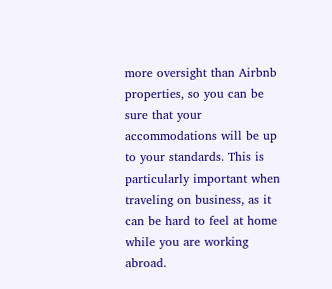more oversight than Airbnb properties, so you can be sure that your accommodations will be up to your standards. This is particularly important when traveling on business, as it can be hard to feel at home while you are working abroad.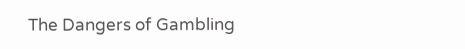The Dangers of Gambling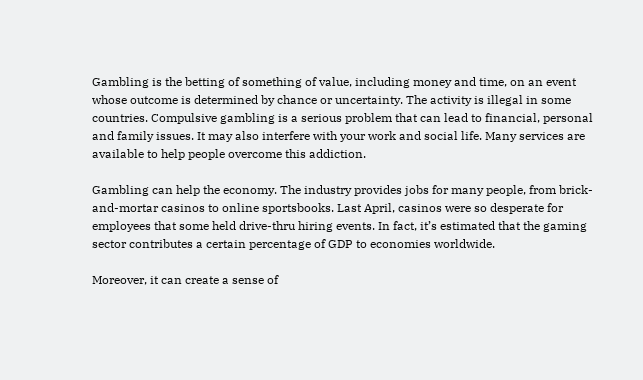Gambling is the betting of something of value, including money and time, on an event whose outcome is determined by chance or uncertainty. The activity is illegal in some countries. Compulsive gambling is a serious problem that can lead to financial, personal and family issues. It may also interfere with your work and social life. Many services are available to help people overcome this addiction.

Gambling can help the economy. The industry provides jobs for many people, from brick-and-mortar casinos to online sportsbooks. Last April, casinos were so desperate for employees that some held drive-thru hiring events. In fact, it’s estimated that the gaming sector contributes a certain percentage of GDP to economies worldwide.

Moreover, it can create a sense of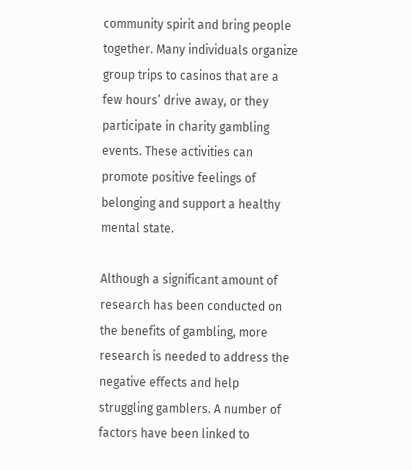community spirit and bring people together. Many individuals organize group trips to casinos that are a few hours’ drive away, or they participate in charity gambling events. These activities can promote positive feelings of belonging and support a healthy mental state.

Although a significant amount of research has been conducted on the benefits of gambling, more research is needed to address the negative effects and help struggling gamblers. A number of factors have been linked to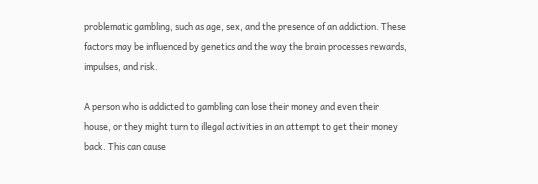problematic gambling, such as age, sex, and the presence of an addiction. These factors may be influenced by genetics and the way the brain processes rewards, impulses, and risk.

A person who is addicted to gambling can lose their money and even their house, or they might turn to illegal activities in an attempt to get their money back. This can cause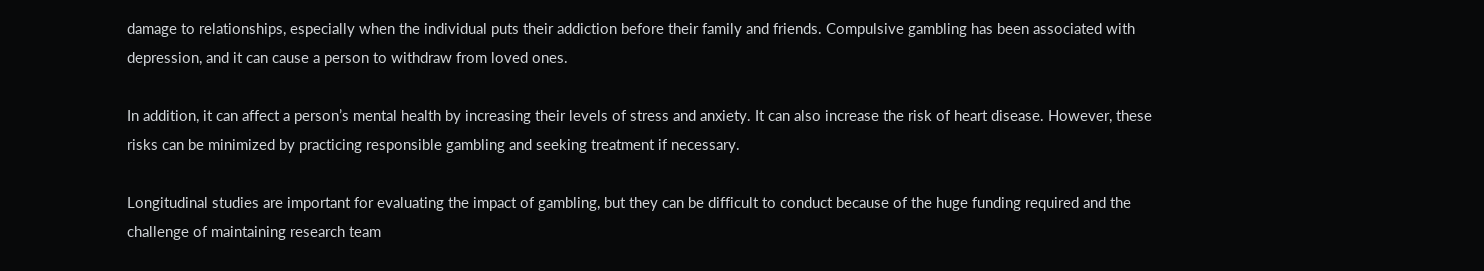damage to relationships, especially when the individual puts their addiction before their family and friends. Compulsive gambling has been associated with depression, and it can cause a person to withdraw from loved ones.

In addition, it can affect a person’s mental health by increasing their levels of stress and anxiety. It can also increase the risk of heart disease. However, these risks can be minimized by practicing responsible gambling and seeking treatment if necessary.

Longitudinal studies are important for evaluating the impact of gambling, but they can be difficult to conduct because of the huge funding required and the challenge of maintaining research team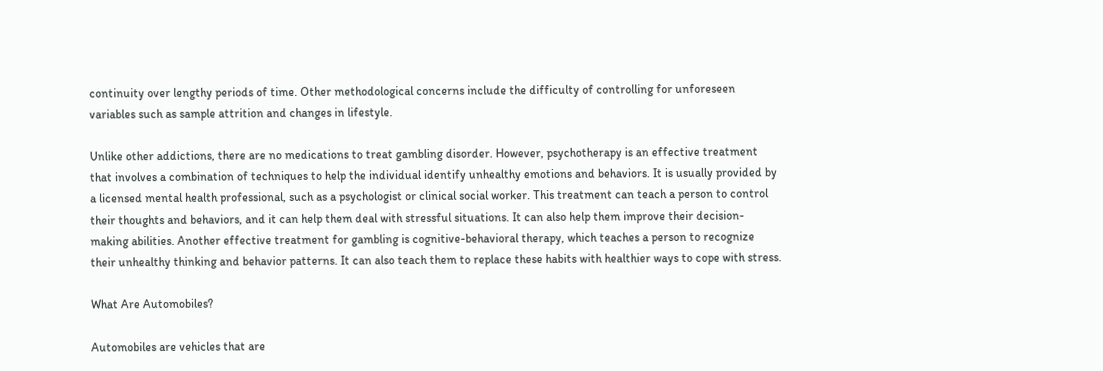continuity over lengthy periods of time. Other methodological concerns include the difficulty of controlling for unforeseen variables such as sample attrition and changes in lifestyle.

Unlike other addictions, there are no medications to treat gambling disorder. However, psychotherapy is an effective treatment that involves a combination of techniques to help the individual identify unhealthy emotions and behaviors. It is usually provided by a licensed mental health professional, such as a psychologist or clinical social worker. This treatment can teach a person to control their thoughts and behaviors, and it can help them deal with stressful situations. It can also help them improve their decision-making abilities. Another effective treatment for gambling is cognitive-behavioral therapy, which teaches a person to recognize their unhealthy thinking and behavior patterns. It can also teach them to replace these habits with healthier ways to cope with stress.

What Are Automobiles?

Automobiles are vehicles that are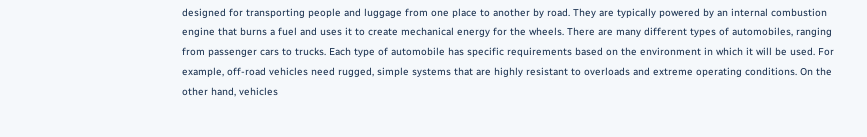designed for transporting people and luggage from one place to another by road. They are typically powered by an internal combustion engine that burns a fuel and uses it to create mechanical energy for the wheels. There are many different types of automobiles, ranging from passenger cars to trucks. Each type of automobile has specific requirements based on the environment in which it will be used. For example, off-road vehicles need rugged, simple systems that are highly resistant to overloads and extreme operating conditions. On the other hand, vehicles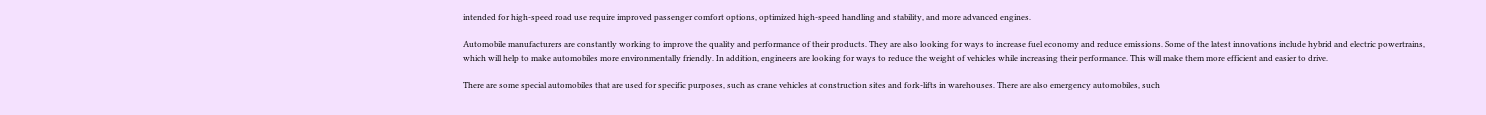intended for high-speed road use require improved passenger comfort options, optimized high-speed handling and stability, and more advanced engines.

Automobile manufacturers are constantly working to improve the quality and performance of their products. They are also looking for ways to increase fuel economy and reduce emissions. Some of the latest innovations include hybrid and electric powertrains, which will help to make automobiles more environmentally friendly. In addition, engineers are looking for ways to reduce the weight of vehicles while increasing their performance. This will make them more efficient and easier to drive.

There are some special automobiles that are used for specific purposes, such as crane vehicles at construction sites and fork-lifts in warehouses. There are also emergency automobiles, such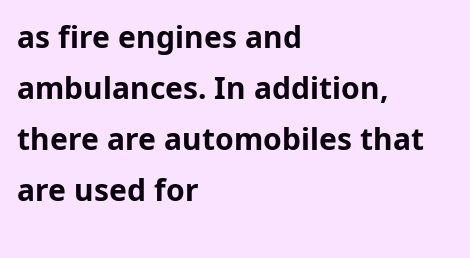as fire engines and ambulances. In addition, there are automobiles that are used for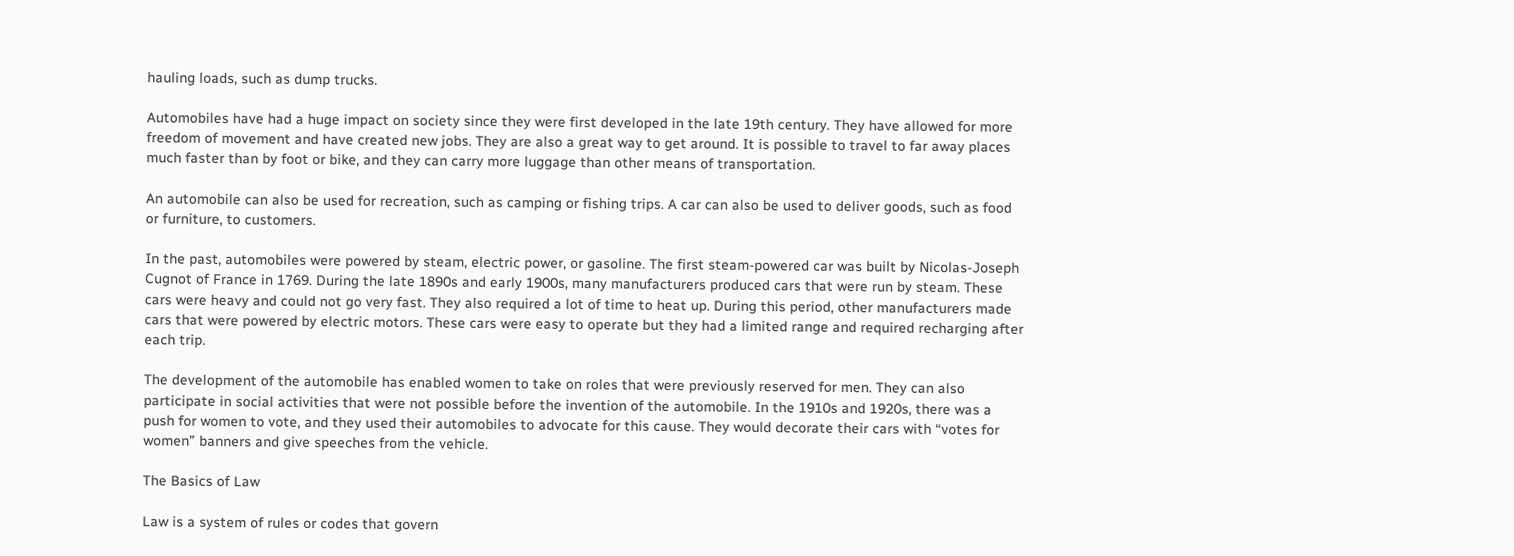hauling loads, such as dump trucks.

Automobiles have had a huge impact on society since they were first developed in the late 19th century. They have allowed for more freedom of movement and have created new jobs. They are also a great way to get around. It is possible to travel to far away places much faster than by foot or bike, and they can carry more luggage than other means of transportation.

An automobile can also be used for recreation, such as camping or fishing trips. A car can also be used to deliver goods, such as food or furniture, to customers.

In the past, automobiles were powered by steam, electric power, or gasoline. The first steam-powered car was built by Nicolas-Joseph Cugnot of France in 1769. During the late 1890s and early 1900s, many manufacturers produced cars that were run by steam. These cars were heavy and could not go very fast. They also required a lot of time to heat up. During this period, other manufacturers made cars that were powered by electric motors. These cars were easy to operate but they had a limited range and required recharging after each trip.

The development of the automobile has enabled women to take on roles that were previously reserved for men. They can also participate in social activities that were not possible before the invention of the automobile. In the 1910s and 1920s, there was a push for women to vote, and they used their automobiles to advocate for this cause. They would decorate their cars with “votes for women” banners and give speeches from the vehicle.

The Basics of Law

Law is a system of rules or codes that govern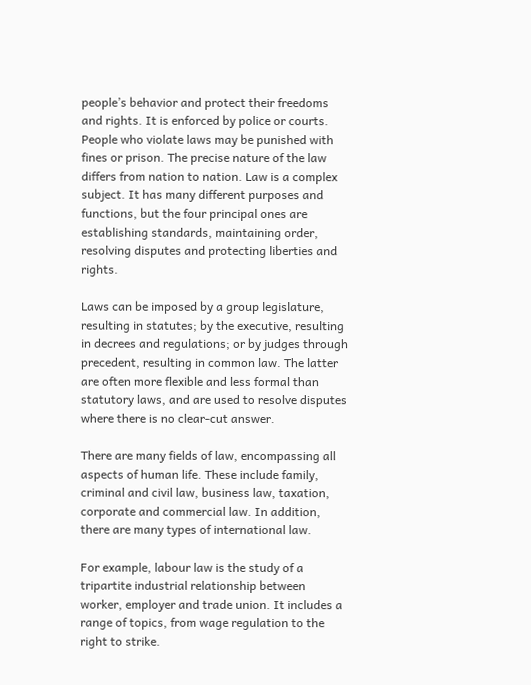people’s behavior and protect their freedoms and rights. It is enforced by police or courts. People who violate laws may be punished with fines or prison. The precise nature of the law differs from nation to nation. Law is a complex subject. It has many different purposes and functions, but the four principal ones are establishing standards, maintaining order, resolving disputes and protecting liberties and rights.

Laws can be imposed by a group legislature, resulting in statutes; by the executive, resulting in decrees and regulations; or by judges through precedent, resulting in common law. The latter are often more flexible and less formal than statutory laws, and are used to resolve disputes where there is no clear-cut answer.

There are many fields of law, encompassing all aspects of human life. These include family, criminal and civil law, business law, taxation, corporate and commercial law. In addition, there are many types of international law.

For example, labour law is the study of a tripartite industrial relationship between worker, employer and trade union. It includes a range of topics, from wage regulation to the right to strike.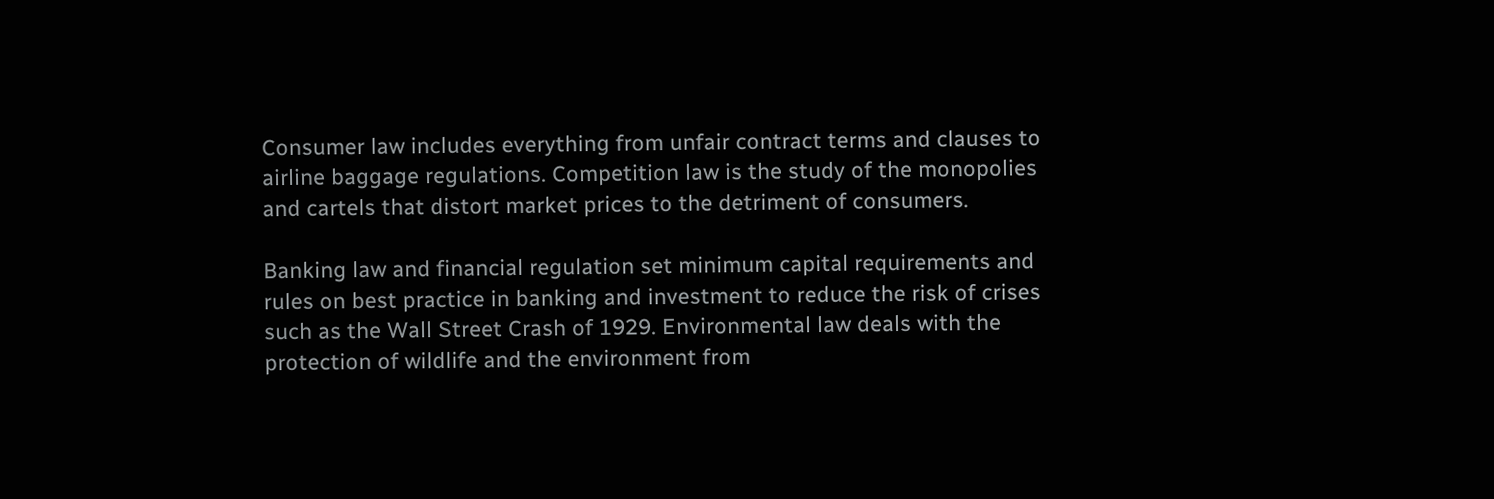Consumer law includes everything from unfair contract terms and clauses to airline baggage regulations. Competition law is the study of the monopolies and cartels that distort market prices to the detriment of consumers.

Banking law and financial regulation set minimum capital requirements and rules on best practice in banking and investment to reduce the risk of crises such as the Wall Street Crash of 1929. Environmental law deals with the protection of wildlife and the environment from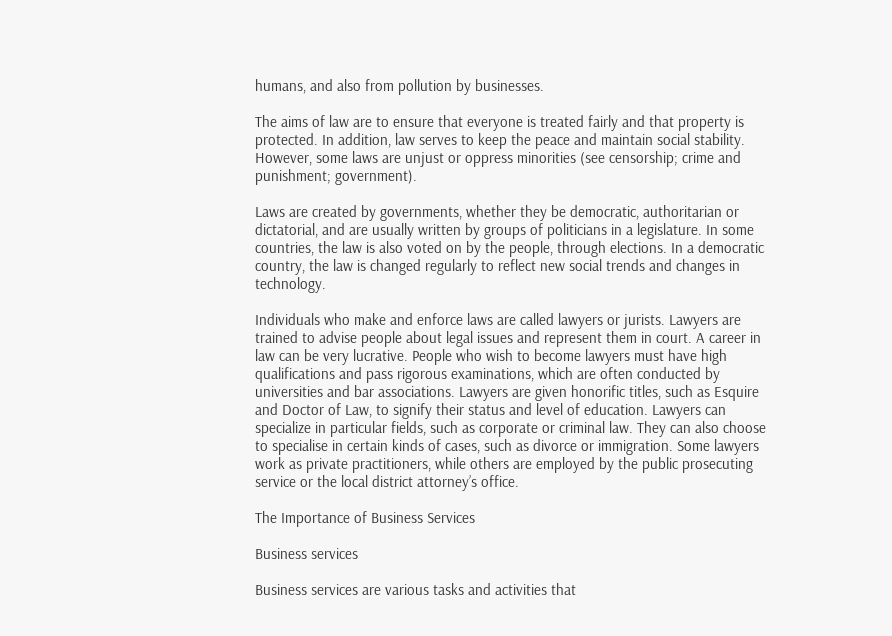humans, and also from pollution by businesses.

The aims of law are to ensure that everyone is treated fairly and that property is protected. In addition, law serves to keep the peace and maintain social stability. However, some laws are unjust or oppress minorities (see censorship; crime and punishment; government).

Laws are created by governments, whether they be democratic, authoritarian or dictatorial, and are usually written by groups of politicians in a legislature. In some countries, the law is also voted on by the people, through elections. In a democratic country, the law is changed regularly to reflect new social trends and changes in technology.

Individuals who make and enforce laws are called lawyers or jurists. Lawyers are trained to advise people about legal issues and represent them in court. A career in law can be very lucrative. People who wish to become lawyers must have high qualifications and pass rigorous examinations, which are often conducted by universities and bar associations. Lawyers are given honorific titles, such as Esquire and Doctor of Law, to signify their status and level of education. Lawyers can specialize in particular fields, such as corporate or criminal law. They can also choose to specialise in certain kinds of cases, such as divorce or immigration. Some lawyers work as private practitioners, while others are employed by the public prosecuting service or the local district attorney’s office.

The Importance of Business Services

Business services

Business services are various tasks and activities that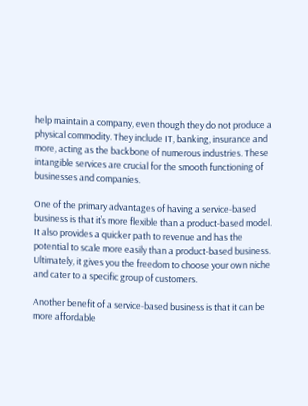help maintain a company, even though they do not produce a physical commodity. They include IT, banking, insurance and more, acting as the backbone of numerous industries. These intangible services are crucial for the smooth functioning of businesses and companies.

One of the primary advantages of having a service-based business is that it’s more flexible than a product-based model. It also provides a quicker path to revenue and has the potential to scale more easily than a product-based business. Ultimately, it gives you the freedom to choose your own niche and cater to a specific group of customers.

Another benefit of a service-based business is that it can be more affordable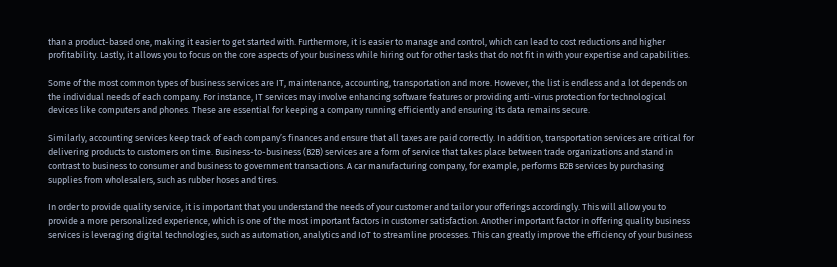than a product-based one, making it easier to get started with. Furthermore, it is easier to manage and control, which can lead to cost reductions and higher profitability. Lastly, it allows you to focus on the core aspects of your business while hiring out for other tasks that do not fit in with your expertise and capabilities.

Some of the most common types of business services are IT, maintenance, accounting, transportation and more. However, the list is endless and a lot depends on the individual needs of each company. For instance, IT services may involve enhancing software features or providing anti-virus protection for technological devices like computers and phones. These are essential for keeping a company running efficiently and ensuring its data remains secure.

Similarly, accounting services keep track of each company’s finances and ensure that all taxes are paid correctly. In addition, transportation services are critical for delivering products to customers on time. Business-to-business (B2B) services are a form of service that takes place between trade organizations and stand in contrast to business to consumer and business to government transactions. A car manufacturing company, for example, performs B2B services by purchasing supplies from wholesalers, such as rubber hoses and tires.

In order to provide quality service, it is important that you understand the needs of your customer and tailor your offerings accordingly. This will allow you to provide a more personalized experience, which is one of the most important factors in customer satisfaction. Another important factor in offering quality business services is leveraging digital technologies, such as automation, analytics and IoT to streamline processes. This can greatly improve the efficiency of your business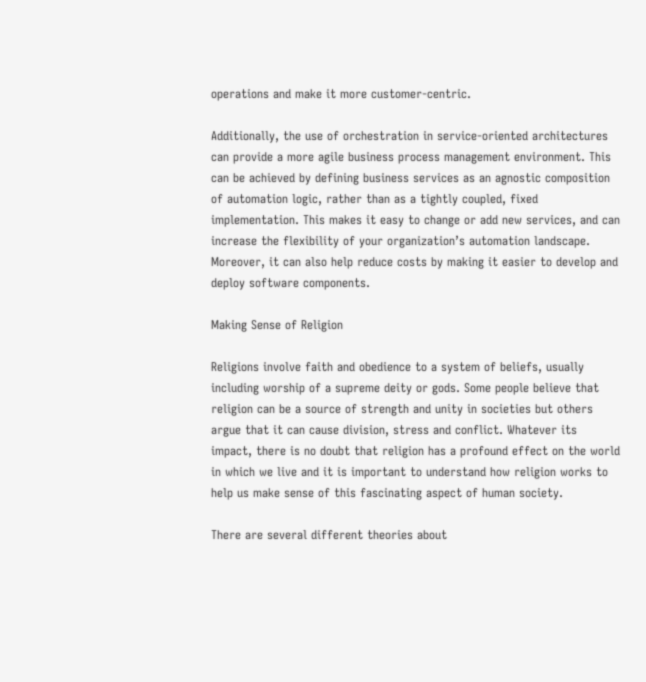operations and make it more customer-centric.

Additionally, the use of orchestration in service-oriented architectures can provide a more agile business process management environment. This can be achieved by defining business services as an agnostic composition of automation logic, rather than as a tightly coupled, fixed implementation. This makes it easy to change or add new services, and can increase the flexibility of your organization’s automation landscape. Moreover, it can also help reduce costs by making it easier to develop and deploy software components.

Making Sense of Religion

Religions involve faith and obedience to a system of beliefs, usually including worship of a supreme deity or gods. Some people believe that religion can be a source of strength and unity in societies but others argue that it can cause division, stress and conflict. Whatever its impact, there is no doubt that religion has a profound effect on the world in which we live and it is important to understand how religion works to help us make sense of this fascinating aspect of human society.

There are several different theories about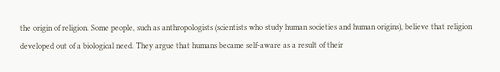the origin of religion. Some people, such as anthropologists (scientists who study human societies and human origins), believe that religion developed out of a biological need. They argue that humans became self-aware as a result of their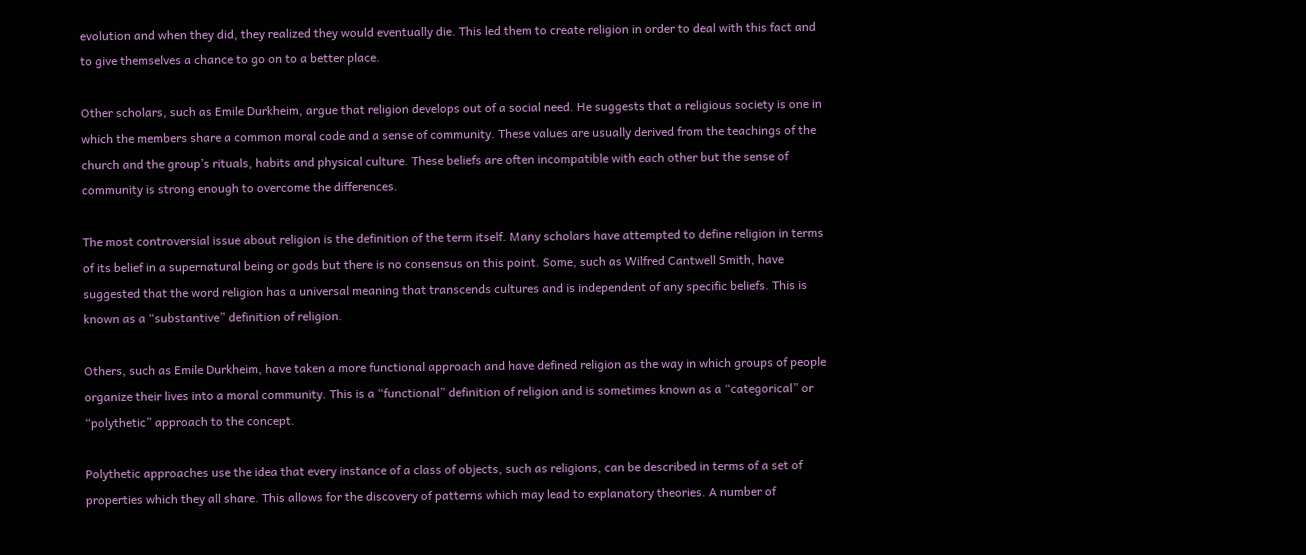evolution and when they did, they realized they would eventually die. This led them to create religion in order to deal with this fact and to give themselves a chance to go on to a better place.

Other scholars, such as Emile Durkheim, argue that religion develops out of a social need. He suggests that a religious society is one in which the members share a common moral code and a sense of community. These values are usually derived from the teachings of the church and the group’s rituals, habits and physical culture. These beliefs are often incompatible with each other but the sense of community is strong enough to overcome the differences.

The most controversial issue about religion is the definition of the term itself. Many scholars have attempted to define religion in terms of its belief in a supernatural being or gods but there is no consensus on this point. Some, such as Wilfred Cantwell Smith, have suggested that the word religion has a universal meaning that transcends cultures and is independent of any specific beliefs. This is known as a “substantive” definition of religion.

Others, such as Emile Durkheim, have taken a more functional approach and have defined religion as the way in which groups of people organize their lives into a moral community. This is a “functional” definition of religion and is sometimes known as a “categorical” or “polythetic” approach to the concept.

Polythetic approaches use the idea that every instance of a class of objects, such as religions, can be described in terms of a set of properties which they all share. This allows for the discovery of patterns which may lead to explanatory theories. A number of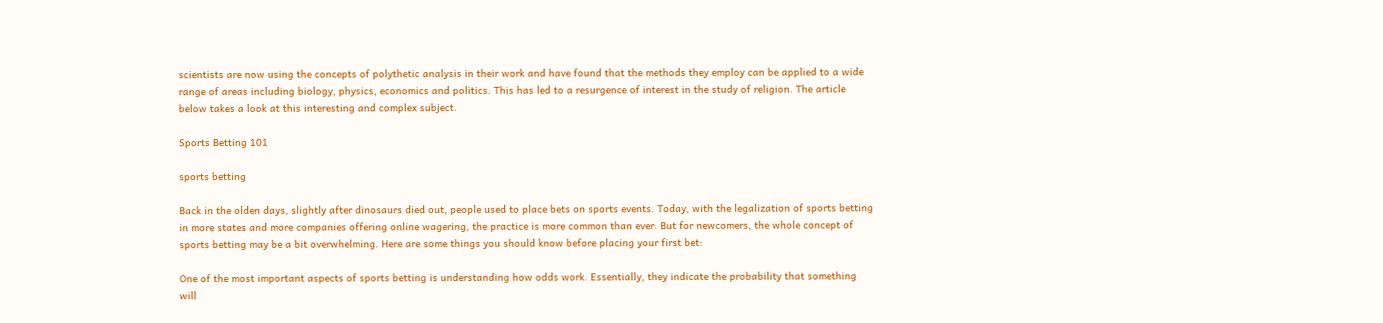scientists are now using the concepts of polythetic analysis in their work and have found that the methods they employ can be applied to a wide range of areas including biology, physics, economics and politics. This has led to a resurgence of interest in the study of religion. The article below takes a look at this interesting and complex subject.

Sports Betting 101

sports betting

Back in the olden days, slightly after dinosaurs died out, people used to place bets on sports events. Today, with the legalization of sports betting in more states and more companies offering online wagering, the practice is more common than ever. But for newcomers, the whole concept of sports betting may be a bit overwhelming. Here are some things you should know before placing your first bet:

One of the most important aspects of sports betting is understanding how odds work. Essentially, they indicate the probability that something will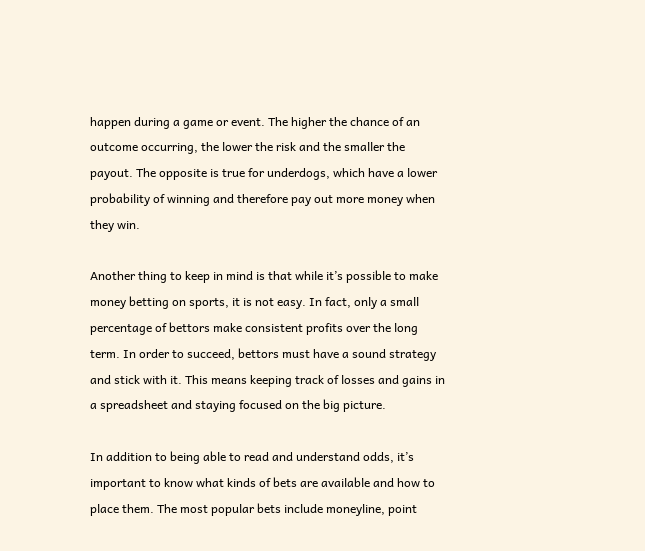happen during a game or event. The higher the chance of an outcome occurring, the lower the risk and the smaller the payout. The opposite is true for underdogs, which have a lower probability of winning and therefore pay out more money when they win.

Another thing to keep in mind is that while it’s possible to make money betting on sports, it is not easy. In fact, only a small percentage of bettors make consistent profits over the long term. In order to succeed, bettors must have a sound strategy and stick with it. This means keeping track of losses and gains in a spreadsheet and staying focused on the big picture.

In addition to being able to read and understand odds, it’s important to know what kinds of bets are available and how to place them. The most popular bets include moneyline, point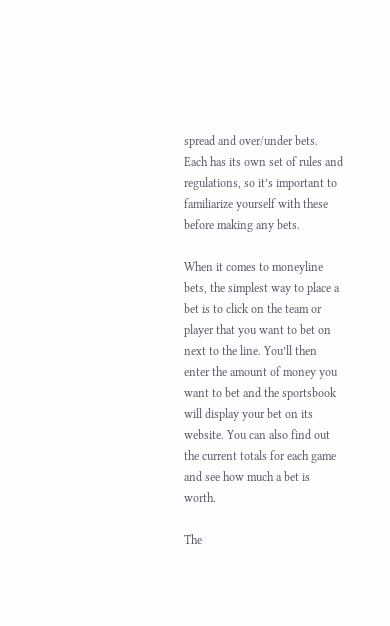spread and over/under bets. Each has its own set of rules and regulations, so it’s important to familiarize yourself with these before making any bets.

When it comes to moneyline bets, the simplest way to place a bet is to click on the team or player that you want to bet on next to the line. You’ll then enter the amount of money you want to bet and the sportsbook will display your bet on its website. You can also find out the current totals for each game and see how much a bet is worth.

The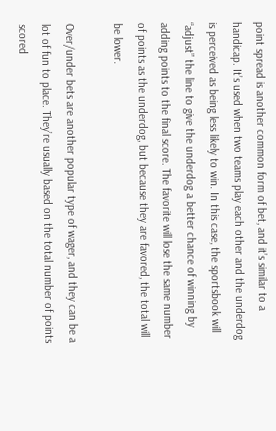point spread is another common form of bet, and it’s similar to a handicap. It’s used when two teams play each other and the underdog is perceived as being less likely to win. In this case, the sportsbook will “adjust” the line to give the underdog a better chance of winning by adding points to the final score. The favorite will lose the same number of points as the underdog, but because they are favored, the total will be lower.

Over/under bets are another popular type of wager, and they can be a lot of fun to place. They’re usually based on the total number of points scored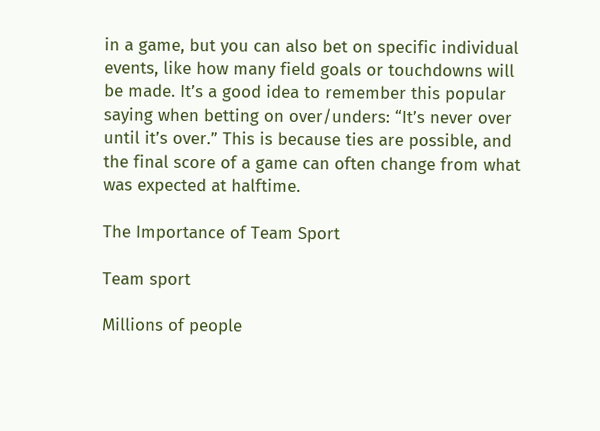in a game, but you can also bet on specific individual events, like how many field goals or touchdowns will be made. It’s a good idea to remember this popular saying when betting on over/unders: “It’s never over until it’s over.” This is because ties are possible, and the final score of a game can often change from what was expected at halftime.

The Importance of Team Sport

Team sport

Millions of people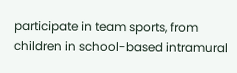participate in team sports, from children in school-based intramural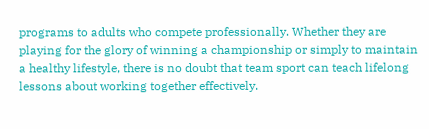programs to adults who compete professionally. Whether they are playing for the glory of winning a championship or simply to maintain a healthy lifestyle, there is no doubt that team sport can teach lifelong lessons about working together effectively.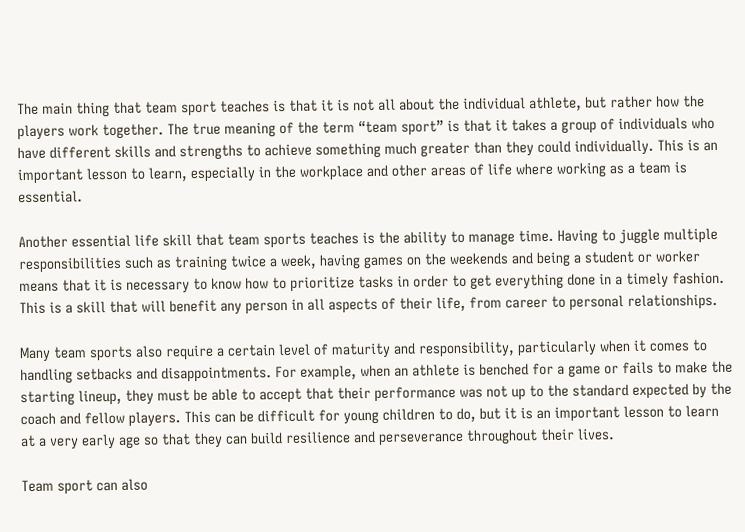The main thing that team sport teaches is that it is not all about the individual athlete, but rather how the players work together. The true meaning of the term “team sport” is that it takes a group of individuals who have different skills and strengths to achieve something much greater than they could individually. This is an important lesson to learn, especially in the workplace and other areas of life where working as a team is essential.

Another essential life skill that team sports teaches is the ability to manage time. Having to juggle multiple responsibilities such as training twice a week, having games on the weekends and being a student or worker means that it is necessary to know how to prioritize tasks in order to get everything done in a timely fashion. This is a skill that will benefit any person in all aspects of their life, from career to personal relationships.

Many team sports also require a certain level of maturity and responsibility, particularly when it comes to handling setbacks and disappointments. For example, when an athlete is benched for a game or fails to make the starting lineup, they must be able to accept that their performance was not up to the standard expected by the coach and fellow players. This can be difficult for young children to do, but it is an important lesson to learn at a very early age so that they can build resilience and perseverance throughout their lives.

Team sport can also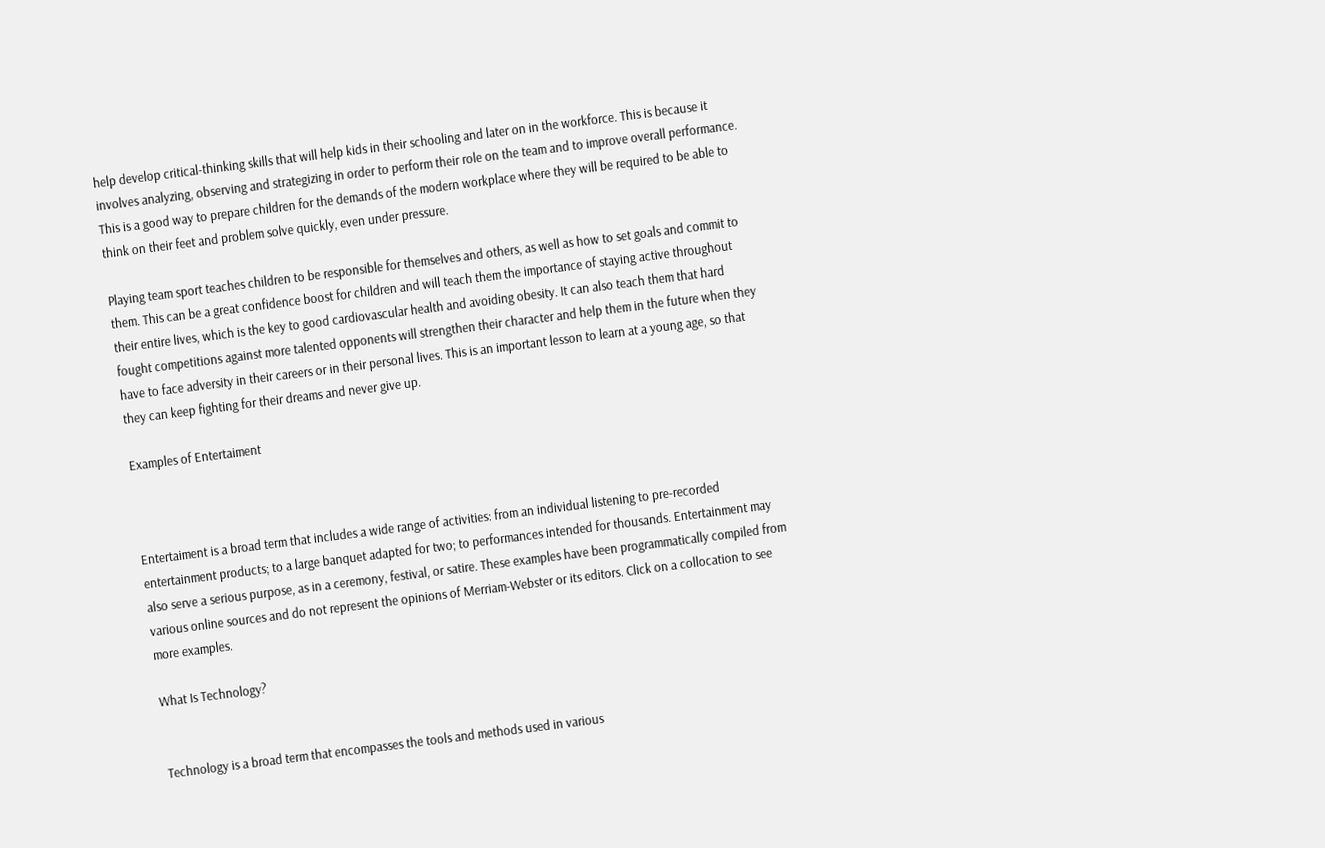help develop critical-thinking skills that will help kids in their schooling and later on in the workforce. This is because it involves analyzing, observing and strategizing in order to perform their role on the team and to improve overall performance. This is a good way to prepare children for the demands of the modern workplace where they will be required to be able to think on their feet and problem solve quickly, even under pressure.

Playing team sport teaches children to be responsible for themselves and others, as well as how to set goals and commit to them. This can be a great confidence boost for children and will teach them the importance of staying active throughout their entire lives, which is the key to good cardiovascular health and avoiding obesity. It can also teach them that hard fought competitions against more talented opponents will strengthen their character and help them in the future when they have to face adversity in their careers or in their personal lives. This is an important lesson to learn at a young age, so that they can keep fighting for their dreams and never give up.

Examples of Entertaiment



Entertaiment is a broad term that includes a wide range of activities: from an individual listening to pre-recorded entertainment products; to a large banquet adapted for two; to performances intended for thousands. Entertainment may also serve a serious purpose, as in a ceremony, festival, or satire. These examples have been programmatically compiled from various online sources and do not represent the opinions of Merriam-Webster or its editors. Click on a collocation to see more examples.

What Is Technology?


Technology is a broad term that encompasses the tools and methods used in various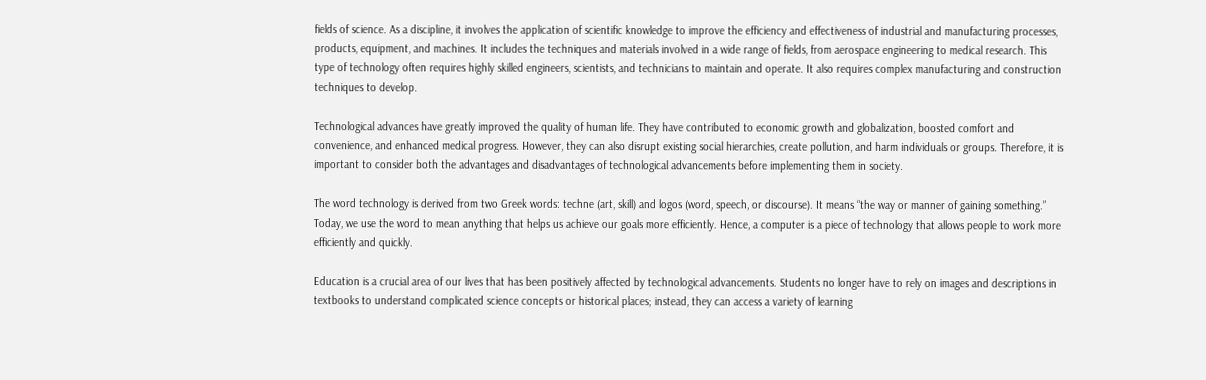fields of science. As a discipline, it involves the application of scientific knowledge to improve the efficiency and effectiveness of industrial and manufacturing processes, products, equipment, and machines. It includes the techniques and materials involved in a wide range of fields, from aerospace engineering to medical research. This type of technology often requires highly skilled engineers, scientists, and technicians to maintain and operate. It also requires complex manufacturing and construction techniques to develop.

Technological advances have greatly improved the quality of human life. They have contributed to economic growth and globalization, boosted comfort and convenience, and enhanced medical progress. However, they can also disrupt existing social hierarchies, create pollution, and harm individuals or groups. Therefore, it is important to consider both the advantages and disadvantages of technological advancements before implementing them in society.

The word technology is derived from two Greek words: techne (art, skill) and logos (word, speech, or discourse). It means “the way or manner of gaining something.” Today, we use the word to mean anything that helps us achieve our goals more efficiently. Hence, a computer is a piece of technology that allows people to work more efficiently and quickly.

Education is a crucial area of our lives that has been positively affected by technological advancements. Students no longer have to rely on images and descriptions in textbooks to understand complicated science concepts or historical places; instead, they can access a variety of learning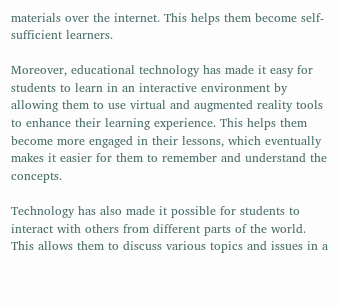materials over the internet. This helps them become self-sufficient learners.

Moreover, educational technology has made it easy for students to learn in an interactive environment by allowing them to use virtual and augmented reality tools to enhance their learning experience. This helps them become more engaged in their lessons, which eventually makes it easier for them to remember and understand the concepts.

Technology has also made it possible for students to interact with others from different parts of the world. This allows them to discuss various topics and issues in a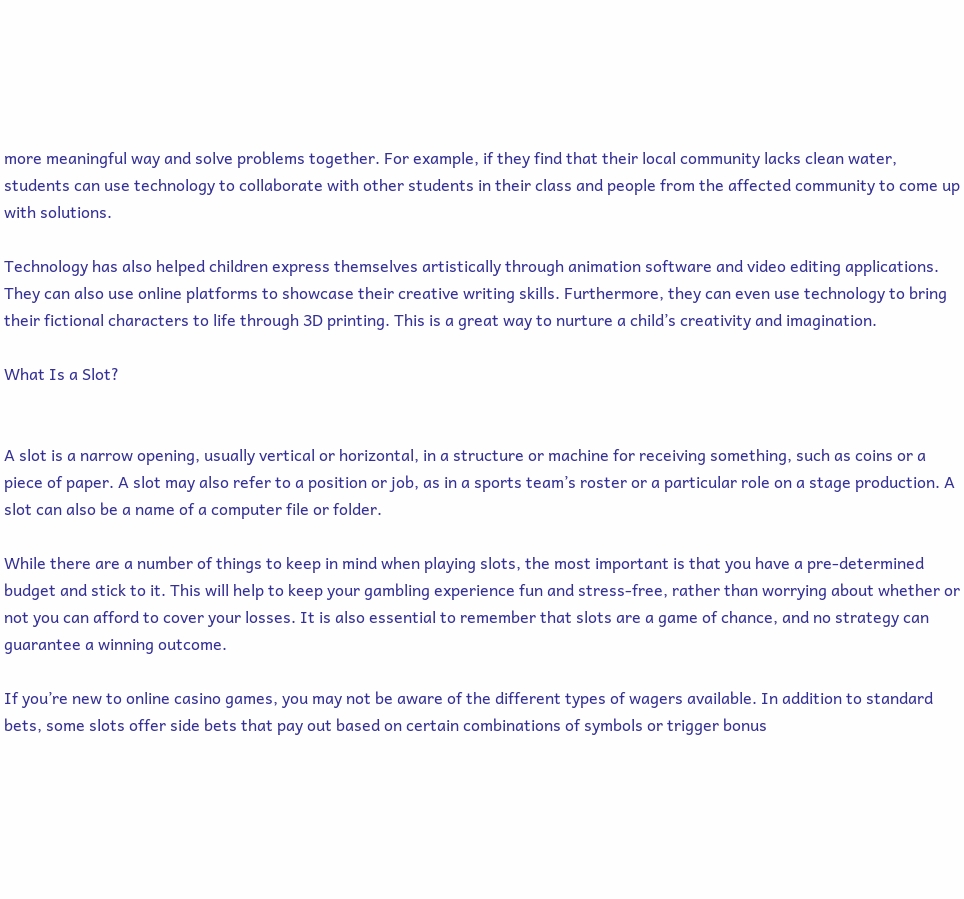more meaningful way and solve problems together. For example, if they find that their local community lacks clean water, students can use technology to collaborate with other students in their class and people from the affected community to come up with solutions.

Technology has also helped children express themselves artistically through animation software and video editing applications. They can also use online platforms to showcase their creative writing skills. Furthermore, they can even use technology to bring their fictional characters to life through 3D printing. This is a great way to nurture a child’s creativity and imagination.

What Is a Slot?


A slot is a narrow opening, usually vertical or horizontal, in a structure or machine for receiving something, such as coins or a piece of paper. A slot may also refer to a position or job, as in a sports team’s roster or a particular role on a stage production. A slot can also be a name of a computer file or folder.

While there are a number of things to keep in mind when playing slots, the most important is that you have a pre-determined budget and stick to it. This will help to keep your gambling experience fun and stress-free, rather than worrying about whether or not you can afford to cover your losses. It is also essential to remember that slots are a game of chance, and no strategy can guarantee a winning outcome.

If you’re new to online casino games, you may not be aware of the different types of wagers available. In addition to standard bets, some slots offer side bets that pay out based on certain combinations of symbols or trigger bonus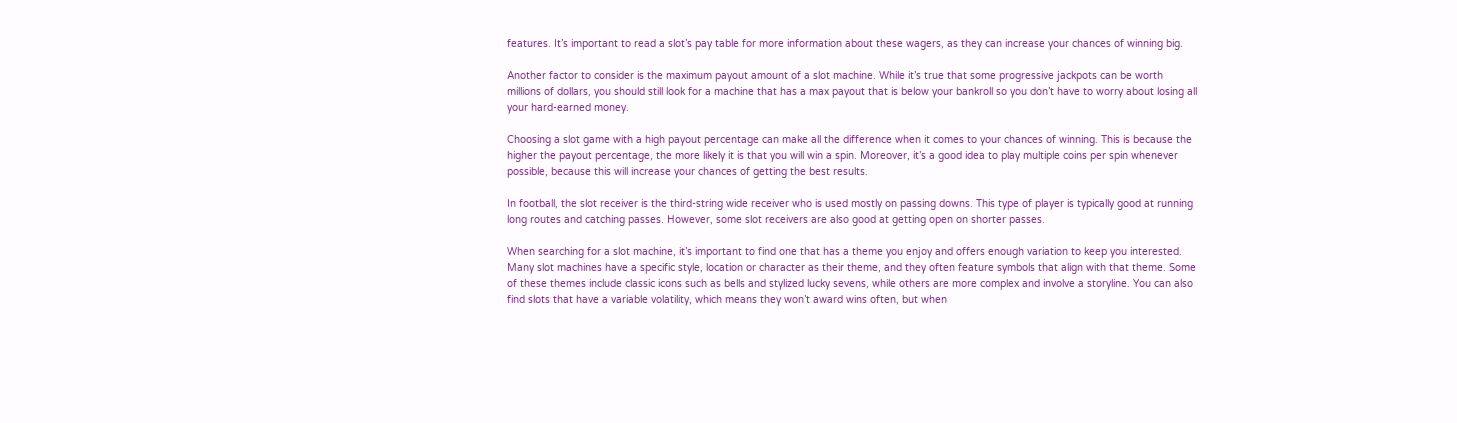features. It’s important to read a slot’s pay table for more information about these wagers, as they can increase your chances of winning big.

Another factor to consider is the maximum payout amount of a slot machine. While it’s true that some progressive jackpots can be worth millions of dollars, you should still look for a machine that has a max payout that is below your bankroll so you don’t have to worry about losing all your hard-earned money.

Choosing a slot game with a high payout percentage can make all the difference when it comes to your chances of winning. This is because the higher the payout percentage, the more likely it is that you will win a spin. Moreover, it’s a good idea to play multiple coins per spin whenever possible, because this will increase your chances of getting the best results.

In football, the slot receiver is the third-string wide receiver who is used mostly on passing downs. This type of player is typically good at running long routes and catching passes. However, some slot receivers are also good at getting open on shorter passes.

When searching for a slot machine, it’s important to find one that has a theme you enjoy and offers enough variation to keep you interested. Many slot machines have a specific style, location or character as their theme, and they often feature symbols that align with that theme. Some of these themes include classic icons such as bells and stylized lucky sevens, while others are more complex and involve a storyline. You can also find slots that have a variable volatility, which means they won’t award wins often, but when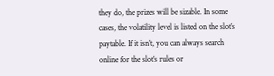they do, the prizes will be sizable. In some cases, the volatility level is listed on the slot’s paytable. If it isn’t, you can always search online for the slot’s rules or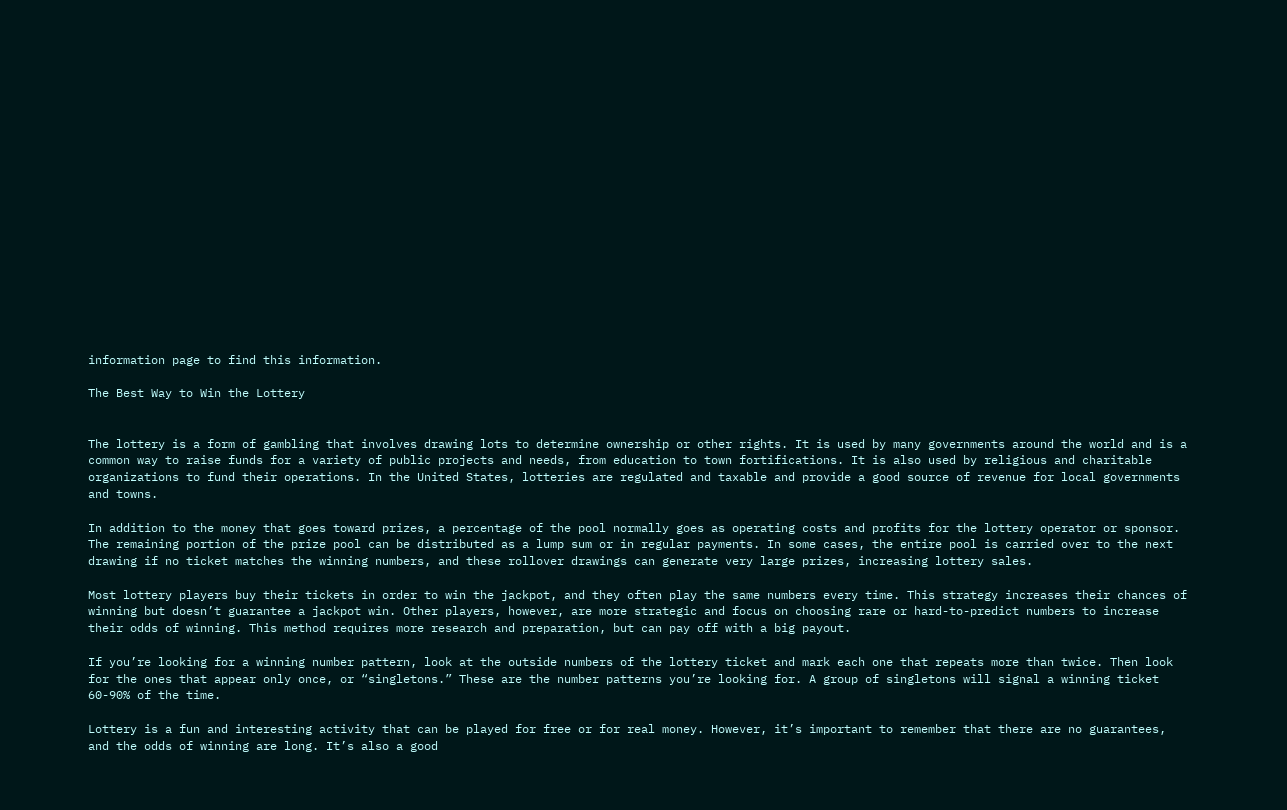information page to find this information.

The Best Way to Win the Lottery


The lottery is a form of gambling that involves drawing lots to determine ownership or other rights. It is used by many governments around the world and is a common way to raise funds for a variety of public projects and needs, from education to town fortifications. It is also used by religious and charitable organizations to fund their operations. In the United States, lotteries are regulated and taxable and provide a good source of revenue for local governments and towns.

In addition to the money that goes toward prizes, a percentage of the pool normally goes as operating costs and profits for the lottery operator or sponsor. The remaining portion of the prize pool can be distributed as a lump sum or in regular payments. In some cases, the entire pool is carried over to the next drawing if no ticket matches the winning numbers, and these rollover drawings can generate very large prizes, increasing lottery sales.

Most lottery players buy their tickets in order to win the jackpot, and they often play the same numbers every time. This strategy increases their chances of winning but doesn’t guarantee a jackpot win. Other players, however, are more strategic and focus on choosing rare or hard-to-predict numbers to increase their odds of winning. This method requires more research and preparation, but can pay off with a big payout.

If you’re looking for a winning number pattern, look at the outside numbers of the lottery ticket and mark each one that repeats more than twice. Then look for the ones that appear only once, or “singletons.” These are the number patterns you’re looking for. A group of singletons will signal a winning ticket 60-90% of the time.

Lottery is a fun and interesting activity that can be played for free or for real money. However, it’s important to remember that there are no guarantees, and the odds of winning are long. It’s also a good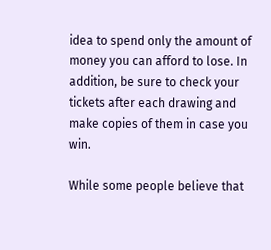idea to spend only the amount of money you can afford to lose. In addition, be sure to check your tickets after each drawing and make copies of them in case you win.

While some people believe that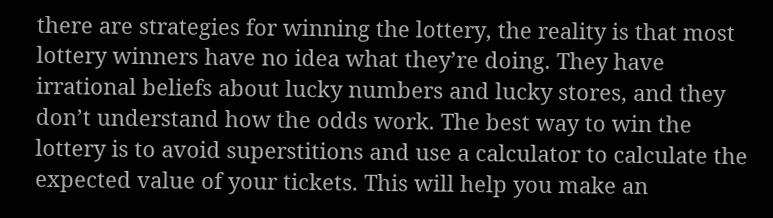there are strategies for winning the lottery, the reality is that most lottery winners have no idea what they’re doing. They have irrational beliefs about lucky numbers and lucky stores, and they don’t understand how the odds work. The best way to win the lottery is to avoid superstitions and use a calculator to calculate the expected value of your tickets. This will help you make an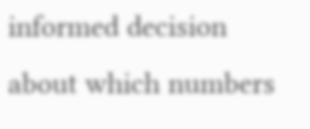informed decision about which numbers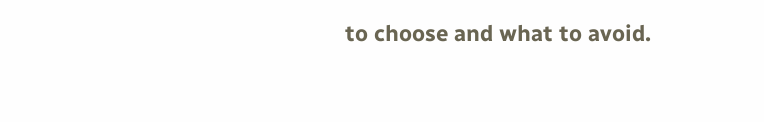to choose and what to avoid.